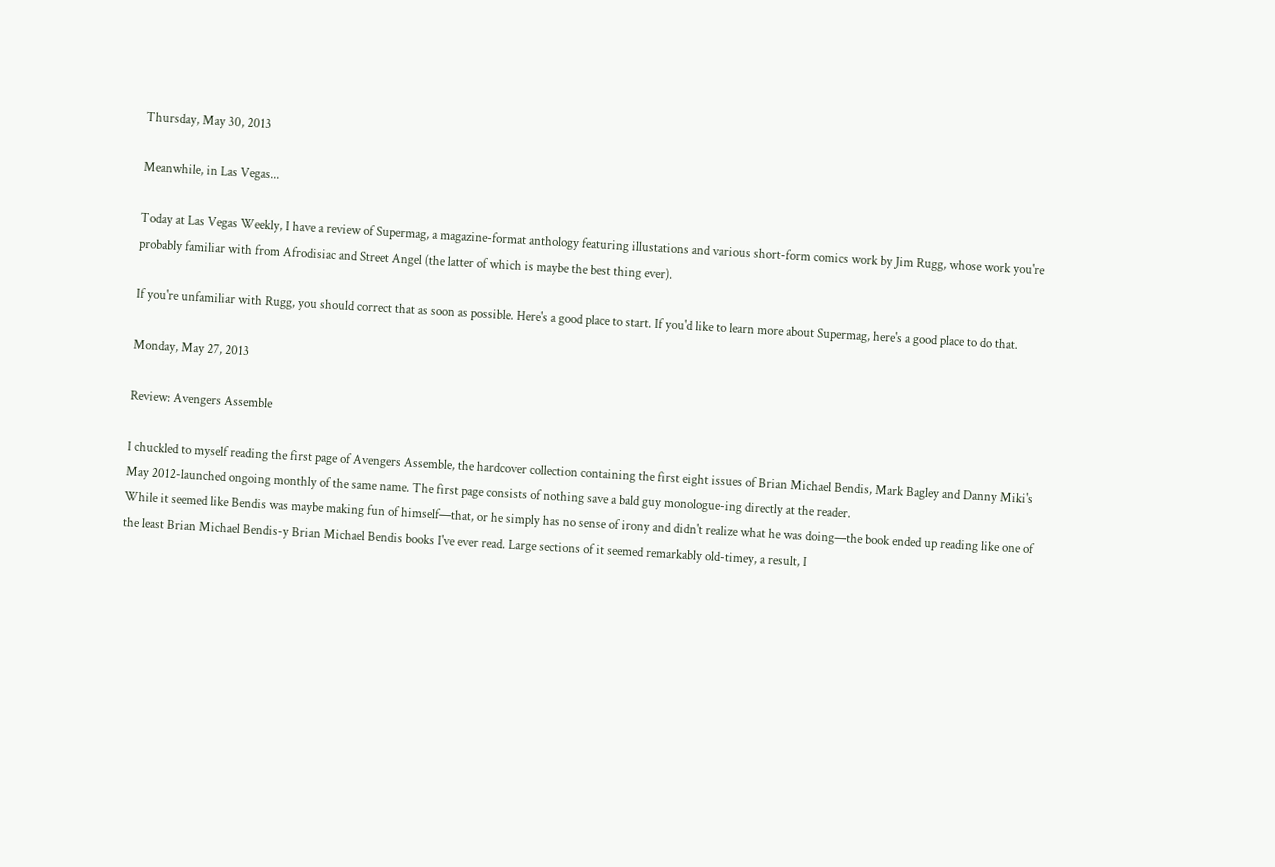Thursday, May 30, 2013

Meanwhile, in Las Vegas...

Today at Las Vegas Weekly, I have a review of Supermag, a magazine-format anthology featuring illustations and various short-form comics work by Jim Rugg, whose work you're probably familiar with from Afrodisiac and Street Angel (the latter of which is maybe the best thing ever).

If you're unfamiliar with Rugg, you should correct that as soon as possible. Here's a good place to start. If you'd like to learn more about Supermag, here's a good place to do that.

Monday, May 27, 2013

Review: Avengers Assemble

I chuckled to myself reading the first page of Avengers Assemble, the hardcover collection containing the first eight issues of Brian Michael Bendis, Mark Bagley and Danny Miki's May 2012-launched ongoing monthly of the same name. The first page consists of nothing save a bald guy monologue-ing directly at the reader.
While it seemed like Bendis was maybe making fun of himself—that, or he simply has no sense of irony and didn't realize what he was doing—the book ended up reading like one of the least Brian Michael Bendis-y Brian Michael Bendis books I've ever read. Large sections of it seemed remarkably old-timey, a result, I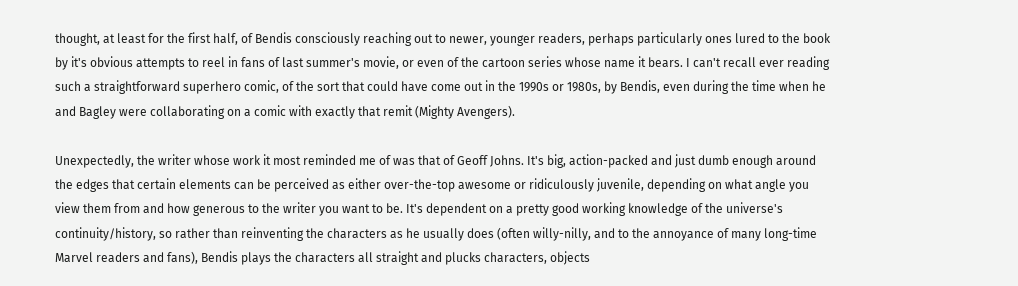thought, at least for the first half, of Bendis consciously reaching out to newer, younger readers, perhaps particularly ones lured to the book by it's obvious attempts to reel in fans of last summer's movie, or even of the cartoon series whose name it bears. I can't recall ever reading such a straightforward superhero comic, of the sort that could have come out in the 1990s or 1980s, by Bendis, even during the time when he and Bagley were collaborating on a comic with exactly that remit (Mighty Avengers).

Unexpectedly, the writer whose work it most reminded me of was that of Geoff Johns. It's big, action-packed and just dumb enough around the edges that certain elements can be perceived as either over-the-top awesome or ridiculously juvenile, depending on what angle you view them from and how generous to the writer you want to be. It's dependent on a pretty good working knowledge of the universe's continuity/history, so rather than reinventing the characters as he usually does (often willy-nilly, and to the annoyance of many long-time Marvel readers and fans), Bendis plays the characters all straight and plucks characters, objects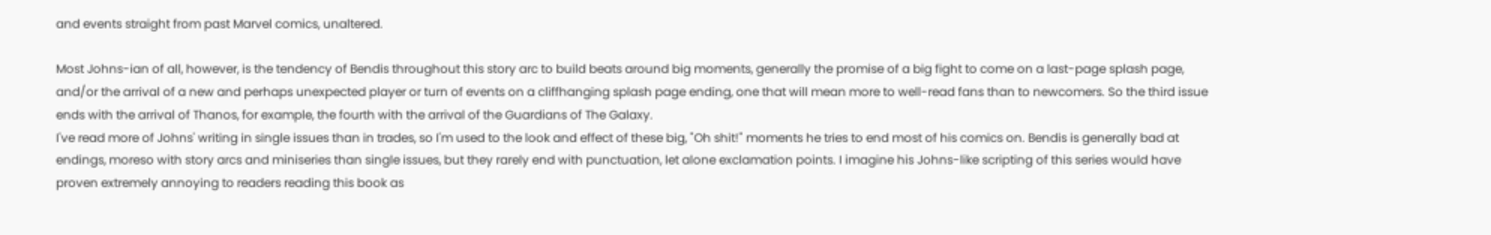and events straight from past Marvel comics, unaltered.

Most Johns-ian of all, however, is the tendency of Bendis throughout this story arc to build beats around big moments, generally the promise of a big fight to come on a last-page splash page, and/or the arrival of a new and perhaps unexpected player or turn of events on a cliffhanging splash page ending, one that will mean more to well-read fans than to newcomers. So the third issue ends with the arrival of Thanos, for example, the fourth with the arrival of the Guardians of The Galaxy.
I've read more of Johns' writing in single issues than in trades, so I'm used to the look and effect of these big, "Oh shit!" moments he tries to end most of his comics on. Bendis is generally bad at endings, moreso with story arcs and miniseries than single issues, but they rarely end with punctuation, let alone exclamation points. I imagine his Johns-like scripting of this series would have proven extremely annoying to readers reading this book as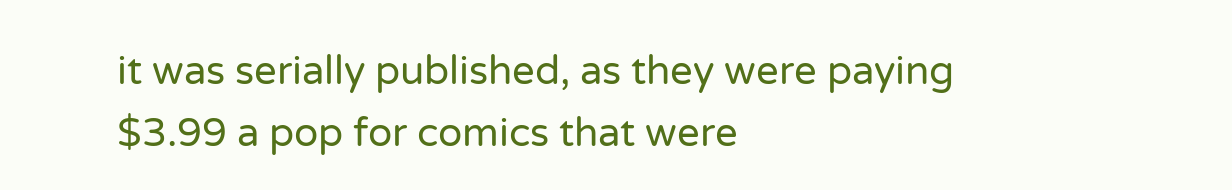it was serially published, as they were paying $3.99 a pop for comics that were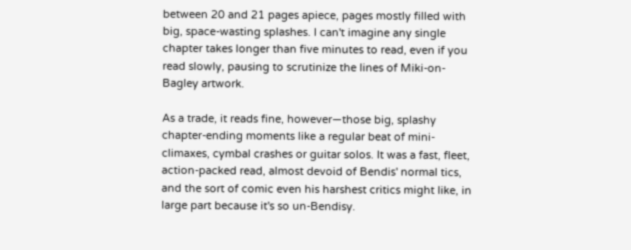between 20 and 21 pages apiece, pages mostly filled with big, space-wasting splashes. I can't imagine any single chapter takes longer than five minutes to read, even if you read slowly, pausing to scrutinize the lines of Miki-on-Bagley artwork.

As a trade, it reads fine, however—those big, splashy chapter-ending moments like a regular beat of mini-climaxes, cymbal crashes or guitar solos. It was a fast, fleet, action-packed read, almost devoid of Bendis' normal tics, and the sort of comic even his harshest critics might like, in large part because it's so un-Bendisy.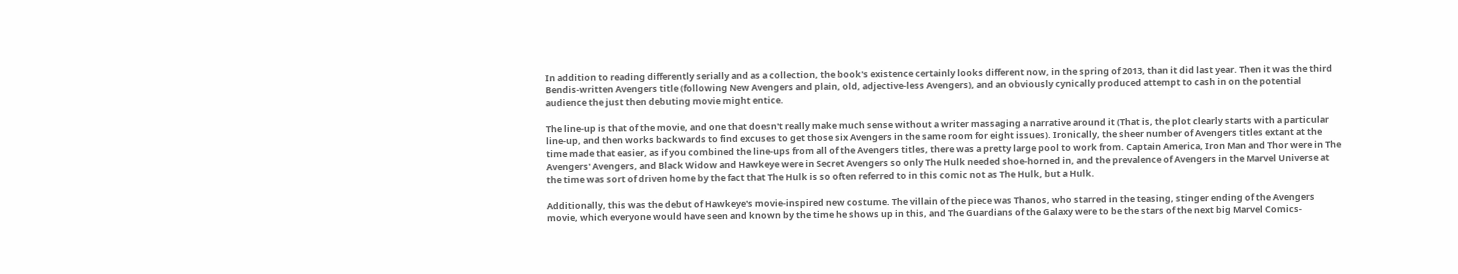In addition to reading differently serially and as a collection, the book's existence certainly looks different now, in the spring of 2013, than it did last year. Then it was the third Bendis-written Avengers title (following New Avengers and plain, old, adjective-less Avengers), and an obviously cynically produced attempt to cash in on the potential audience the just then debuting movie might entice.

The line-up is that of the movie, and one that doesn't really make much sense without a writer massaging a narrative around it (That is, the plot clearly starts with a particular line-up, and then works backwards to find excuses to get those six Avengers in the same room for eight issues). Ironically, the sheer number of Avengers titles extant at the time made that easier, as if you combined the line-ups from all of the Avengers titles, there was a pretty large pool to work from. Captain America, Iron Man and Thor were in The Avengers' Avengers, and Black Widow and Hawkeye were in Secret Avengers so only The Hulk needed shoe-horned in, and the prevalence of Avengers in the Marvel Universe at the time was sort of driven home by the fact that The Hulk is so often referred to in this comic not as The Hulk, but a Hulk.

Additionally, this was the debut of Hawkeye's movie-inspired new costume. The villain of the piece was Thanos, who starred in the teasing, stinger ending of the Avengers movie, which everyone would have seen and known by the time he shows up in this, and The Guardians of the Galaxy were to be the stars of the next big Marvel Comics-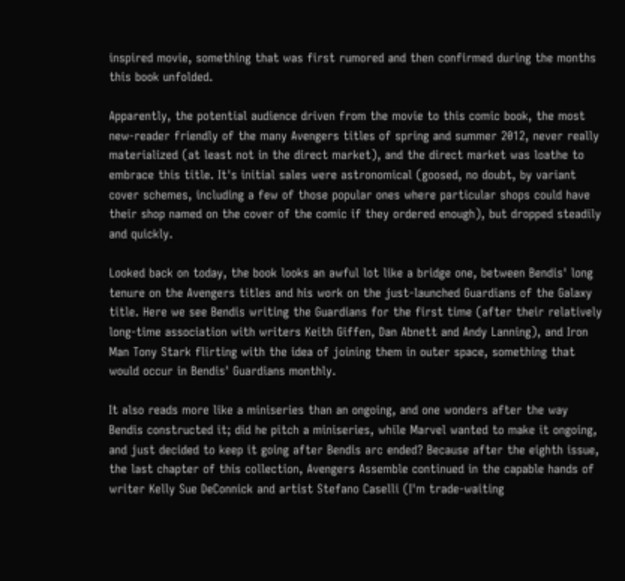inspired movie, something that was first rumored and then confirmed during the months this book unfolded.

Apparently, the potential audience driven from the movie to this comic book, the most new-reader friendly of the many Avengers titles of spring and summer 2012, never really materialized (at least not in the direct market), and the direct market was loathe to embrace this title. It's initial sales were astronomical (goosed, no doubt, by variant cover schemes, including a few of those popular ones where particular shops could have their shop named on the cover of the comic if they ordered enough), but dropped steadily and quickly.

Looked back on today, the book looks an awful lot like a bridge one, between Bendis' long tenure on the Avengers titles and his work on the just-launched Guardians of the Galaxy title. Here we see Bendis writing the Guardians for the first time (after their relatively long-time association with writers Keith Giffen, Dan Abnett and Andy Lanning), and Iron Man Tony Stark flirting with the idea of joining them in outer space, something that would occur in Bendis' Guardians monthly.

It also reads more like a miniseries than an ongoing, and one wonders after the way Bendis constructed it; did he pitch a miniseries, while Marvel wanted to make it ongoing, and just decided to keep it going after Bendis arc ended? Because after the eighth issue, the last chapter of this collection, Avengers Assemble continued in the capable hands of writer Kelly Sue DeConnick and artist Stefano Caselli (I'm trade-waiting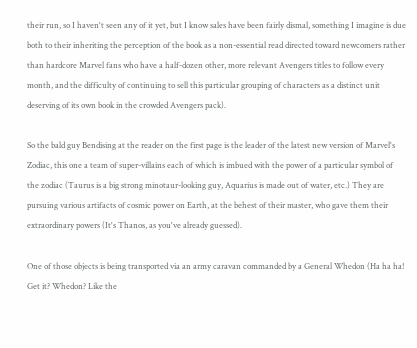their run, so I haven't seen any of it yet, but I know sales have been fairly dismal, something I imagine is due both to their inheriting the perception of the book as a non-essential read directed toward newcomers rather than hardcore Marvel fans who have a half-dozen other, more relevant Avengers titles to follow every month, and the difficulty of continuing to sell this particular grouping of characters as a distinct unit deserving of its own book in the crowded Avengers pack).

So the bald guy Bendising at the reader on the first page is the leader of the latest new version of Marvel's Zodiac, this one a team of super-villains each of which is imbued with the power of a particular symbol of the zodiac (Taurus is a big strong minotaur-looking guy, Aquarius is made out of water, etc.) They are pursuing various artifacts of cosmic power on Earth, at the behest of their master, who gave them their extraordinary powers (It's Thanos, as you've already guessed).

One of those objects is being transported via an army caravan commanded by a General Whedon (Ha ha ha! Get it? Whedon? Like the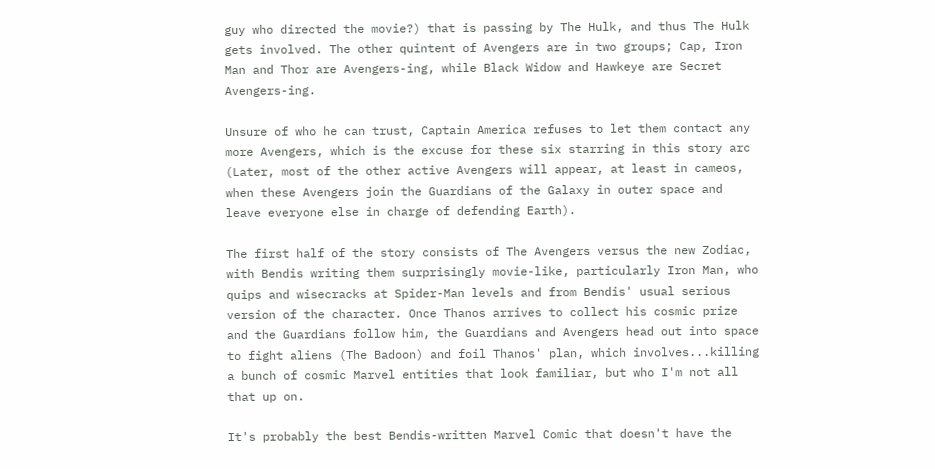guy who directed the movie?) that is passing by The Hulk, and thus The Hulk gets involved. The other quintent of Avengers are in two groups; Cap, Iron Man and Thor are Avengers-ing, while Black Widow and Hawkeye are Secret Avengers-ing.

Unsure of who he can trust, Captain America refuses to let them contact any more Avengers, which is the excuse for these six starring in this story arc (Later, most of the other active Avengers will appear, at least in cameos, when these Avengers join the Guardians of the Galaxy in outer space and leave everyone else in charge of defending Earth).

The first half of the story consists of The Avengers versus the new Zodiac, with Bendis writing them surprisingly movie-like, particularly Iron Man, who quips and wisecracks at Spider-Man levels and from Bendis' usual serious version of the character. Once Thanos arrives to collect his cosmic prize and the Guardians follow him, the Guardians and Avengers head out into space to fight aliens (The Badoon) and foil Thanos' plan, which involves...killing a bunch of cosmic Marvel entities that look familiar, but who I'm not all that up on.

It's probably the best Bendis-written Marvel Comic that doesn't have the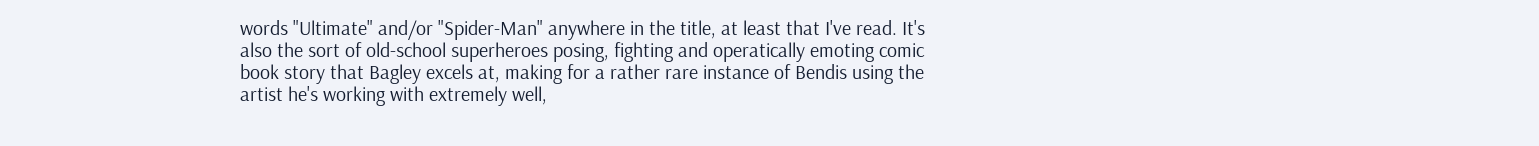words "Ultimate" and/or "Spider-Man" anywhere in the title, at least that I've read. It's also the sort of old-school superheroes posing, fighting and operatically emoting comic book story that Bagley excels at, making for a rather rare instance of Bendis using the artist he's working with extremely well,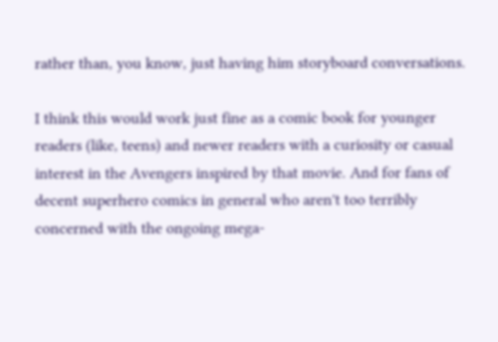rather than, you know, just having him storyboard conversations.

I think this would work just fine as a comic book for younger readers (like, teens) and newer readers with a curiosity or casual interest in the Avengers inspired by that movie. And for fans of decent superhero comics in general who aren't too terribly concerned with the ongoing mega-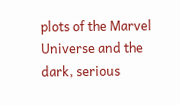plots of the Marvel Universe and the dark, serious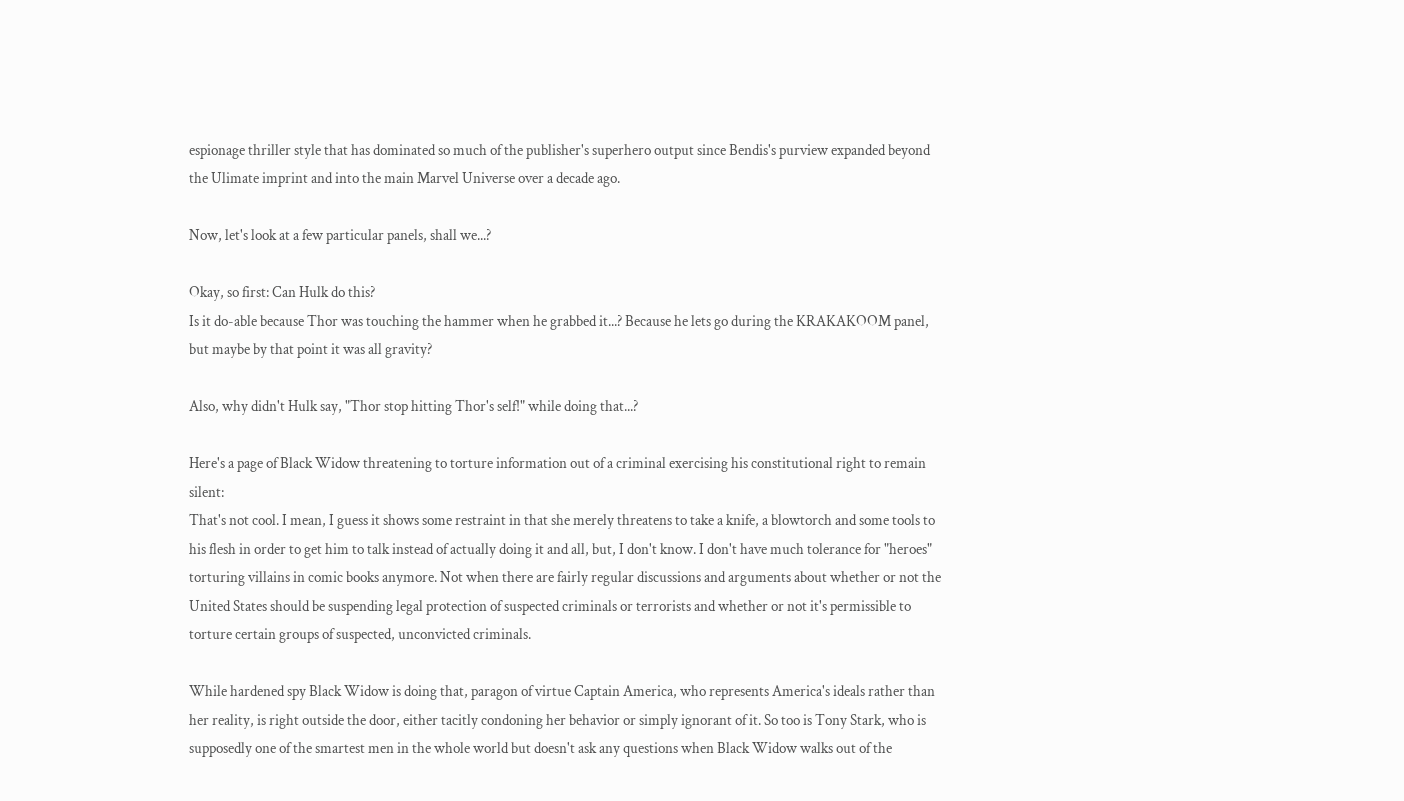espionage thriller style that has dominated so much of the publisher's superhero output since Bendis's purview expanded beyond the Ulimate imprint and into the main Marvel Universe over a decade ago.

Now, let's look at a few particular panels, shall we...?

Okay, so first: Can Hulk do this?
Is it do-able because Thor was touching the hammer when he grabbed it...? Because he lets go during the KRAKAKOOM panel, but maybe by that point it was all gravity?

Also, why didn't Hulk say, "Thor stop hitting Thor's self!" while doing that...?

Here's a page of Black Widow threatening to torture information out of a criminal exercising his constitutional right to remain silent:
That's not cool. I mean, I guess it shows some restraint in that she merely threatens to take a knife, a blowtorch and some tools to his flesh in order to get him to talk instead of actually doing it and all, but, I don't know. I don't have much tolerance for "heroes" torturing villains in comic books anymore. Not when there are fairly regular discussions and arguments about whether or not the United States should be suspending legal protection of suspected criminals or terrorists and whether or not it's permissible to torture certain groups of suspected, unconvicted criminals.

While hardened spy Black Widow is doing that, paragon of virtue Captain America, who represents America's ideals rather than her reality, is right outside the door, either tacitly condoning her behavior or simply ignorant of it. So too is Tony Stark, who is supposedly one of the smartest men in the whole world but doesn't ask any questions when Black Widow walks out of the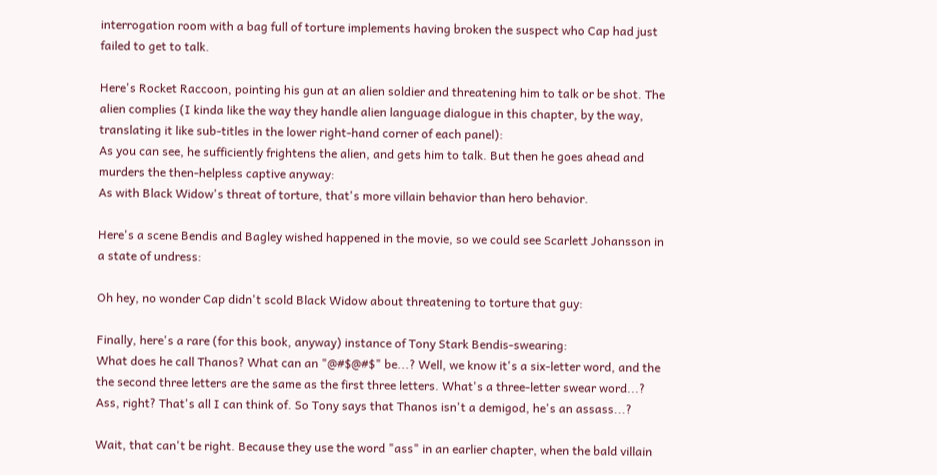interrogation room with a bag full of torture implements having broken the suspect who Cap had just failed to get to talk.

Here's Rocket Raccoon, pointing his gun at an alien soldier and threatening him to talk or be shot. The alien complies (I kinda like the way they handle alien language dialogue in this chapter, by the way, translating it like sub-titles in the lower right-hand corner of each panel):
As you can see, he sufficiently frightens the alien, and gets him to talk. But then he goes ahead and murders the then-helpless captive anyway:
As with Black Widow's threat of torture, that's more villain behavior than hero behavior.

Here's a scene Bendis and Bagley wished happened in the movie, so we could see Scarlett Johansson in a state of undress:

Oh hey, no wonder Cap didn't scold Black Widow about threatening to torture that guy:

Finally, here's a rare (for this book, anyway) instance of Tony Stark Bendis-swearing:
What does he call Thanos? What can an "@#$@#$" be...? Well, we know it's a six-letter word, and the the second three letters are the same as the first three letters. What's a three-letter swear word...? Ass, right? That's all I can think of. So Tony says that Thanos isn't a demigod, he's an assass...?

Wait, that can't be right. Because they use the word "ass" in an earlier chapter, when the bald villain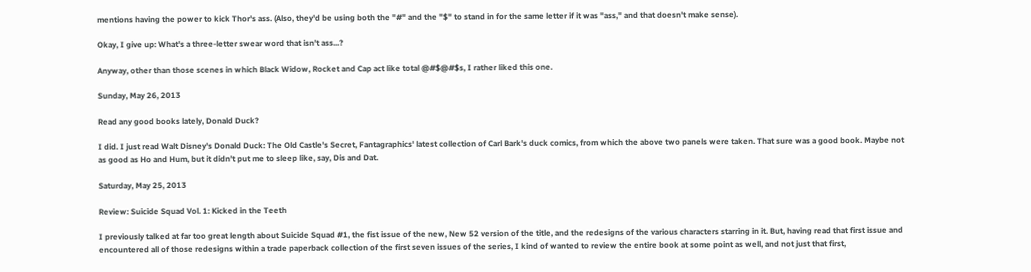mentions having the power to kick Thor's ass. (Also, they'd be using both the "#" and the "$" to stand in for the same letter if it was "ass," and that doesn't make sense).

Okay, I give up: What's a three-letter swear word that isn't ass...?

Anyway, other than those scenes in which Black Widow, Rocket and Cap act like total @#$@#$s, I rather liked this one.

Sunday, May 26, 2013

Read any good books lately, Donald Duck?

I did. I just read Walt Disney's Donald Duck: The Old Castle's Secret, Fantagraphics' latest collection of Carl Bark's duck comics, from which the above two panels were taken. That sure was a good book. Maybe not as good as Ho and Hum, but it didn't put me to sleep like, say, Dis and Dat.

Saturday, May 25, 2013

Review: Suicide Squad Vol. 1: Kicked in the Teeth

I previously talked at far too great length about Suicide Squad #1, the fist issue of the new, New 52 version of the title, and the redesigns of the various characters starring in it. But, having read that first issue and encountered all of those redesigns within a trade paperback collection of the first seven issues of the series, I kind of wanted to review the entire book at some point as well, and not just that first,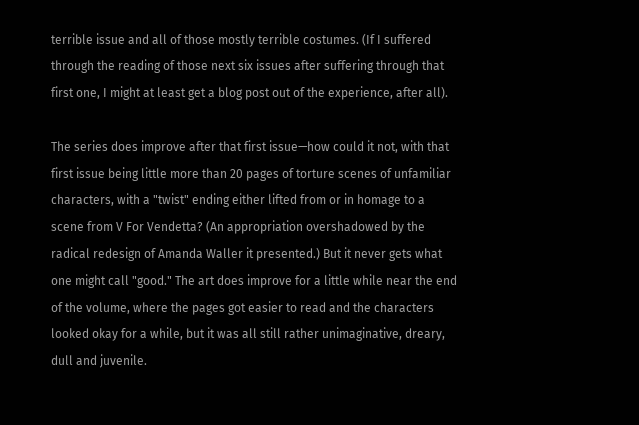terrible issue and all of those mostly terrible costumes. (If I suffered through the reading of those next six issues after suffering through that first one, I might at least get a blog post out of the experience, after all).

The series does improve after that first issue—how could it not, with that first issue being little more than 20 pages of torture scenes of unfamiliar characters, with a "twist" ending either lifted from or in homage to a scene from V For Vendetta? (An appropriation overshadowed by the radical redesign of Amanda Waller it presented.) But it never gets what one might call "good." The art does improve for a little while near the end of the volume, where the pages got easier to read and the characters looked okay for a while, but it was all still rather unimaginative, dreary, dull and juvenile.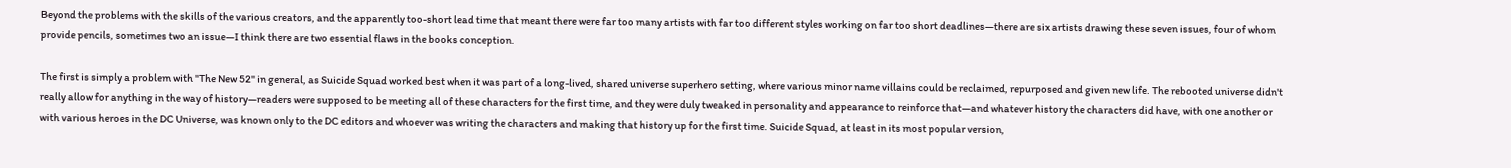Beyond the problems with the skills of the various creators, and the apparently too-short lead time that meant there were far too many artists with far too different styles working on far too short deadlines—there are six artists drawing these seven issues, four of whom provide pencils, sometimes two an issue—I think there are two essential flaws in the books conception.

The first is simply a problem with "The New 52" in general, as Suicide Squad worked best when it was part of a long-lived, shared universe superhero setting, where various minor name villains could be reclaimed, repurposed and given new life. The rebooted universe didn't really allow for anything in the way of history—readers were supposed to be meeting all of these characters for the first time, and they were duly tweaked in personality and appearance to reinforce that—and whatever history the characters did have, with one another or with various heroes in the DC Universe, was known only to the DC editors and whoever was writing the characters and making that history up for the first time. Suicide Squad, at least in its most popular version,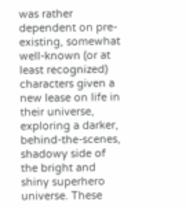was rather dependent on pre-existing, somewhat well-known (or at least recognized) characters given a new lease on life in their universe, exploring a darker, behind-the-scenes, shadowy side of the bright and shiny superhero universe. These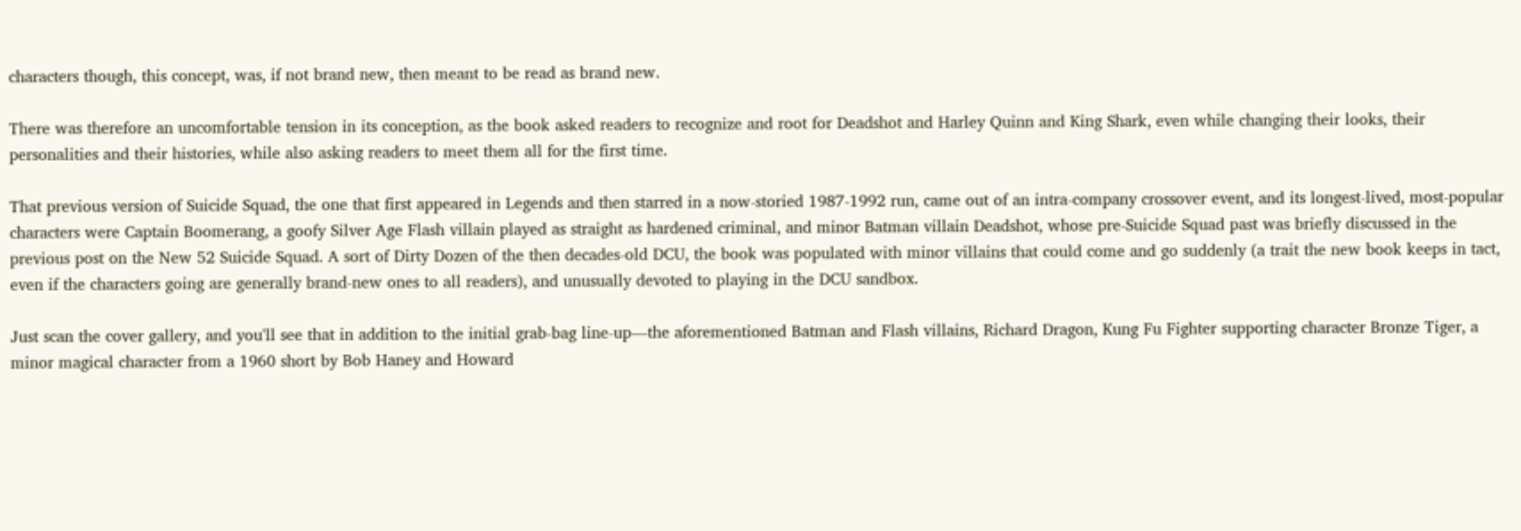characters though, this concept, was, if not brand new, then meant to be read as brand new.

There was therefore an uncomfortable tension in its conception, as the book asked readers to recognize and root for Deadshot and Harley Quinn and King Shark, even while changing their looks, their personalities and their histories, while also asking readers to meet them all for the first time.

That previous version of Suicide Squad, the one that first appeared in Legends and then starred in a now-storied 1987-1992 run, came out of an intra-company crossover event, and its longest-lived, most-popular characters were Captain Boomerang, a goofy Silver Age Flash villain played as straight as hardened criminal, and minor Batman villain Deadshot, whose pre-Suicide Squad past was briefly discussed in the previous post on the New 52 Suicide Squad. A sort of Dirty Dozen of the then decades-old DCU, the book was populated with minor villains that could come and go suddenly (a trait the new book keeps in tact, even if the characters going are generally brand-new ones to all readers), and unusually devoted to playing in the DCU sandbox.

Just scan the cover gallery, and you'll see that in addition to the initial grab-bag line-up—the aforementioned Batman and Flash villains, Richard Dragon, Kung Fu Fighter supporting character Bronze Tiger, a minor magical character from a 1960 short by Bob Haney and Howard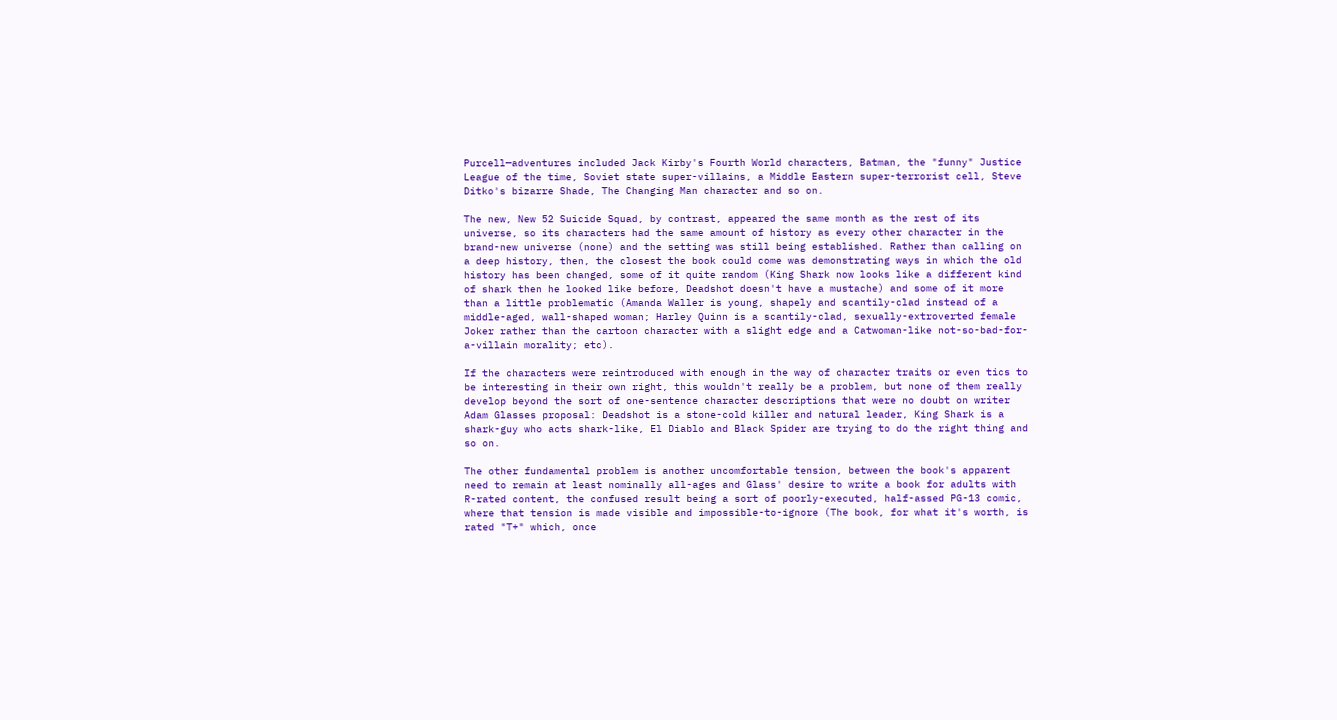Purcell—adventures included Jack Kirby's Fourth World characters, Batman, the "funny" Justice League of the time, Soviet state super-villains, a Middle Eastern super-terrorist cell, Steve Ditko's bizarre Shade, The Changing Man character and so on.

The new, New 52 Suicide Squad, by contrast, appeared the same month as the rest of its universe, so its characters had the same amount of history as every other character in the brand-new universe (none) and the setting was still being established. Rather than calling on a deep history, then, the closest the book could come was demonstrating ways in which the old history has been changed, some of it quite random (King Shark now looks like a different kind of shark then he looked like before, Deadshot doesn't have a mustache) and some of it more than a little problematic (Amanda Waller is young, shapely and scantily-clad instead of a middle-aged, wall-shaped woman; Harley Quinn is a scantily-clad, sexually-extroverted female Joker rather than the cartoon character with a slight edge and a Catwoman-like not-so-bad-for-a-villain morality; etc).

If the characters were reintroduced with enough in the way of character traits or even tics to be interesting in their own right, this wouldn't really be a problem, but none of them really develop beyond the sort of one-sentence character descriptions that were no doubt on writer Adam Glasses proposal: Deadshot is a stone-cold killer and natural leader, King Shark is a shark-guy who acts shark-like, El Diablo and Black Spider are trying to do the right thing and so on.

The other fundamental problem is another uncomfortable tension, between the book's apparent need to remain at least nominally all-ages and Glass' desire to write a book for adults with R-rated content, the confused result being a sort of poorly-executed, half-assed PG-13 comic, where that tension is made visible and impossible-to-ignore (The book, for what it's worth, is rated "T+" which, once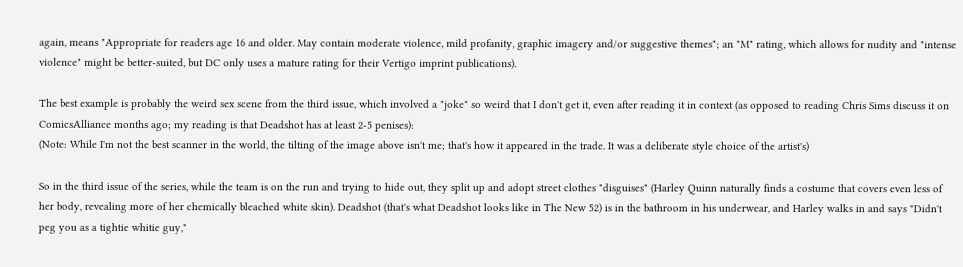again, means "Appropriate for readers age 16 and older. May contain moderate violence, mild profanity, graphic imagery and/or suggestive themes"; an "M" rating, which allows for nudity and "intense violence" might be better-suited, but DC only uses a mature rating for their Vertigo imprint publications).

The best example is probably the weird sex scene from the third issue, which involved a "joke" so weird that I don't get it, even after reading it in context (as opposed to reading Chris Sims discuss it on ComicsAlliance months ago; my reading is that Deadshot has at least 2-5 penises):
(Note: While I'm not the best scanner in the world, the tilting of the image above isn't me; that's how it appeared in the trade. It was a deliberate style choice of the artist's)

So in the third issue of the series, while the team is on the run and trying to hide out, they split up and adopt street clothes "disguises" (Harley Quinn naturally finds a costume that covers even less of her body, revealing more of her chemically bleached white skin). Deadshot (that's what Deadshot looks like in The New 52) is in the bathroom in his underwear, and Harley walks in and says "Didn't peg you as a tightie whitie guy,"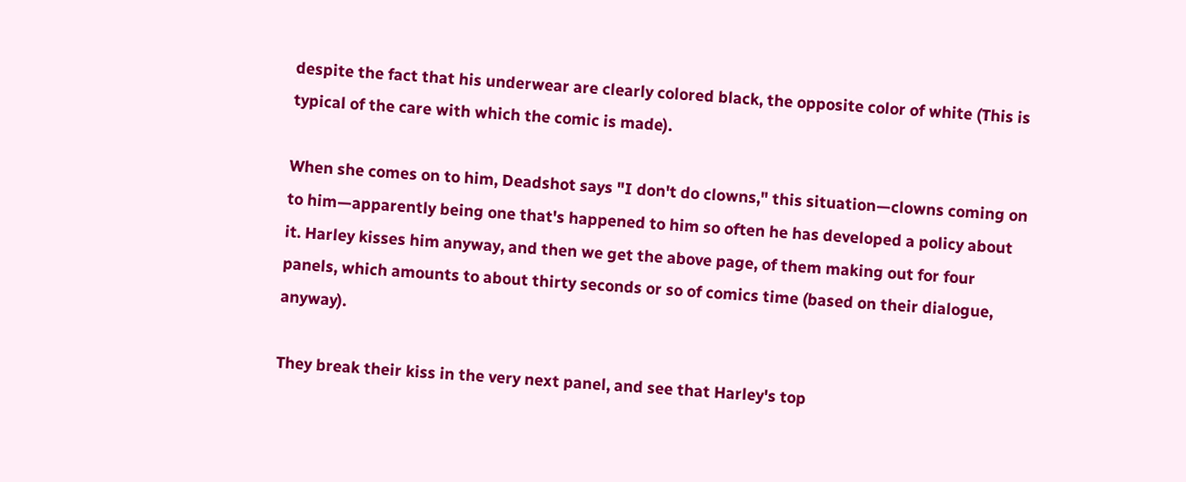despite the fact that his underwear are clearly colored black, the opposite color of white (This is typical of the care with which the comic is made).

When she comes on to him, Deadshot says "I don't do clowns," this situation—clowns coming on to him—apparently being one that's happened to him so often he has developed a policy about it. Harley kisses him anyway, and then we get the above page, of them making out for four panels, which amounts to about thirty seconds or so of comics time (based on their dialogue, anyway).

They break their kiss in the very next panel, and see that Harley's top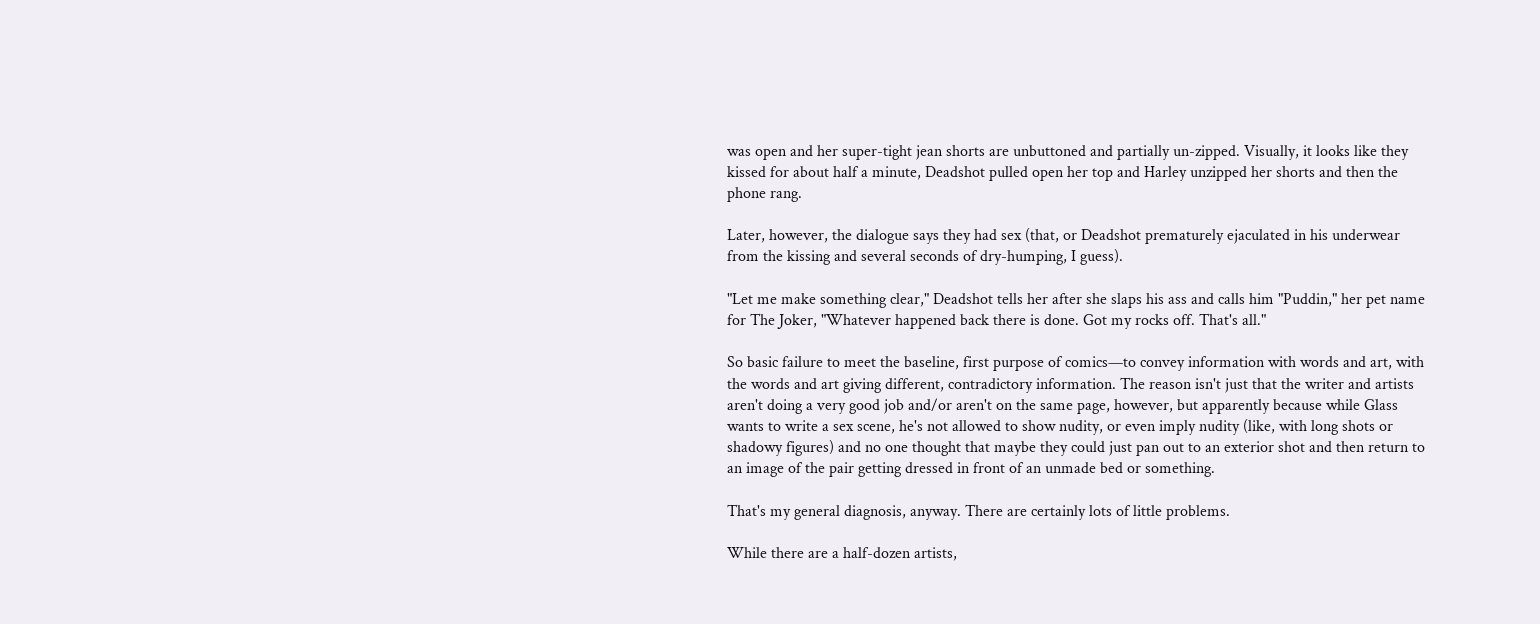was open and her super-tight jean shorts are unbuttoned and partially un-zipped. Visually, it looks like they kissed for about half a minute, Deadshot pulled open her top and Harley unzipped her shorts and then the phone rang.

Later, however, the dialogue says they had sex (that, or Deadshot prematurely ejaculated in his underwear from the kissing and several seconds of dry-humping, I guess).

"Let me make something clear," Deadshot tells her after she slaps his ass and calls him "Puddin," her pet name for The Joker, "Whatever happened back there is done. Got my rocks off. That's all."

So basic failure to meet the baseline, first purpose of comics—to convey information with words and art, with the words and art giving different, contradictory information. The reason isn't just that the writer and artists aren't doing a very good job and/or aren't on the same page, however, but apparently because while Glass wants to write a sex scene, he's not allowed to show nudity, or even imply nudity (like, with long shots or shadowy figures) and no one thought that maybe they could just pan out to an exterior shot and then return to an image of the pair getting dressed in front of an unmade bed or something.

That's my general diagnosis, anyway. There are certainly lots of little problems.

While there are a half-dozen artists,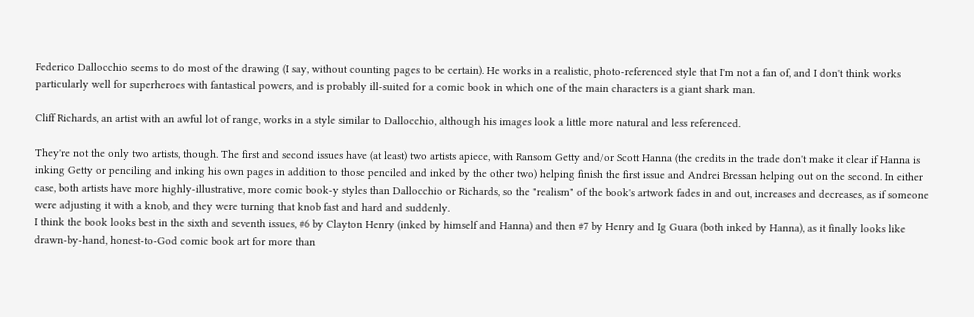Federico Dallocchio seems to do most of the drawing (I say, without counting pages to be certain). He works in a realistic, photo-referenced style that I'm not a fan of, and I don't think works particularly well for superheroes with fantastical powers, and is probably ill-suited for a comic book in which one of the main characters is a giant shark man.

Cliff Richards, an artist with an awful lot of range, works in a style similar to Dallocchio, although his images look a little more natural and less referenced.

They're not the only two artists, though. The first and second issues have (at least) two artists apiece, with Ransom Getty and/or Scott Hanna (the credits in the trade don't make it clear if Hanna is inking Getty or penciling and inking his own pages in addition to those penciled and inked by the other two) helping finish the first issue and Andrei Bressan helping out on the second. In either case, both artists have more highly-illustrative, more comic book-y styles than Dallocchio or Richards, so the "realism" of the book's artwork fades in and out, increases and decreases, as if someone were adjusting it with a knob, and they were turning that knob fast and hard and suddenly.
I think the book looks best in the sixth and seventh issues, #6 by Clayton Henry (inked by himself and Hanna) and then #7 by Henry and Ig Guara (both inked by Hanna), as it finally looks like drawn-by-hand, honest-to-God comic book art for more than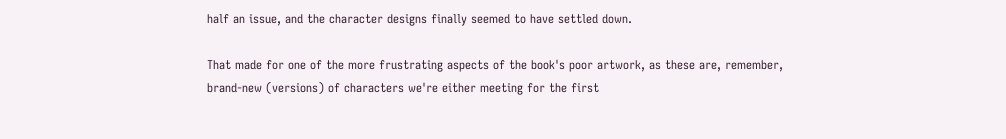half an issue, and the character designs finally seemed to have settled down.

That made for one of the more frustrating aspects of the book's poor artwork, as these are, remember, brand-new (versions) of characters we're either meeting for the first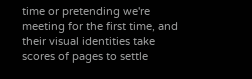time or pretending we're meeting for the first time, and their visual identities take scores of pages to settle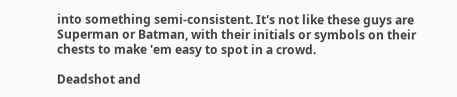into something semi-consistent. It's not like these guys are Superman or Batman, with their initials or symbols on their chests to make 'em easy to spot in a crowd.

Deadshot and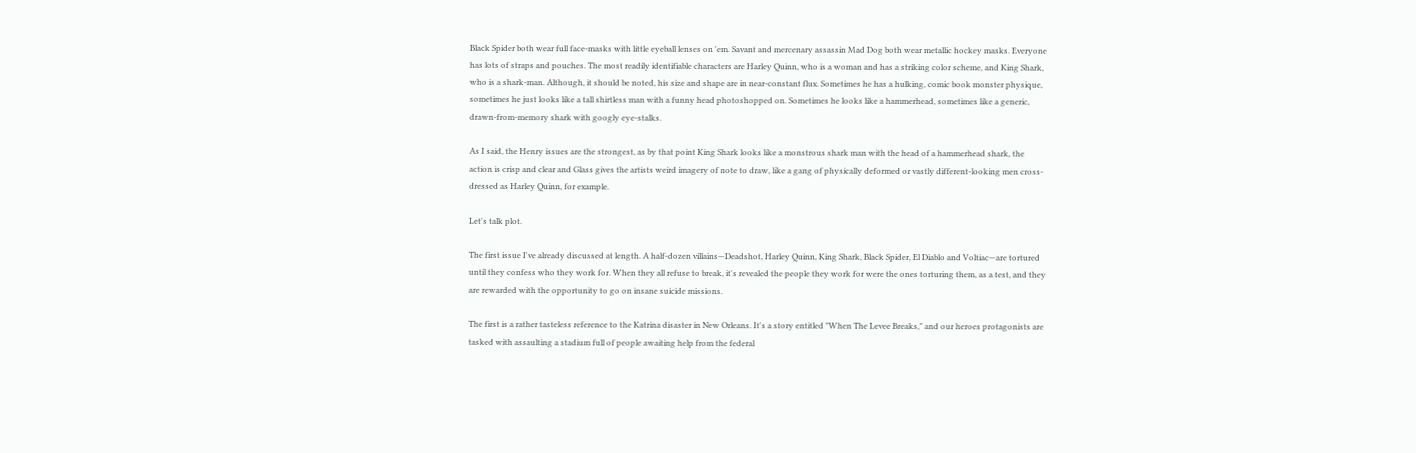Black Spider both wear full face-masks with little eyeball lenses on 'em. Savant and mercenary assassin Mad Dog both wear metallic hockey masks. Everyone has lots of straps and pouches. The most readily identifiable characters are Harley Quinn, who is a woman and has a striking color scheme, and King Shark, who is a shark-man. Although, it should be noted, his size and shape are in near-constant flux. Sometimes he has a hulking, comic book monster physique, sometimes he just looks like a tall shirtless man with a funny head photoshopped on. Sometimes he looks like a hammerhead, sometimes like a generic, drawn-from-memory shark with googly eye-stalks.

As I said, the Henry issues are the strongest, as by that point King Shark looks like a monstrous shark man with the head of a hammerhead shark, the action is crisp and clear and Glass gives the artists weird imagery of note to draw, like a gang of physically deformed or vastly different-looking men cross-dressed as Harley Quinn, for example.

Let's talk plot.

The first issue I've already discussed at length. A half-dozen villains—Deadshot, Harley Quinn, King Shark, Black Spider, El Diablo and Voltiac—are tortured until they confess who they work for. When they all refuse to break, it's revealed the people they work for were the ones torturing them, as a test, and they are rewarded with the opportunity to go on insane suicide missions.

The first is a rather tasteless reference to the Katrina disaster in New Orleans. It's a story entitled "When The Levee Breaks," and our heroes protagonists are tasked with assaulting a stadium full of people awaiting help from the federal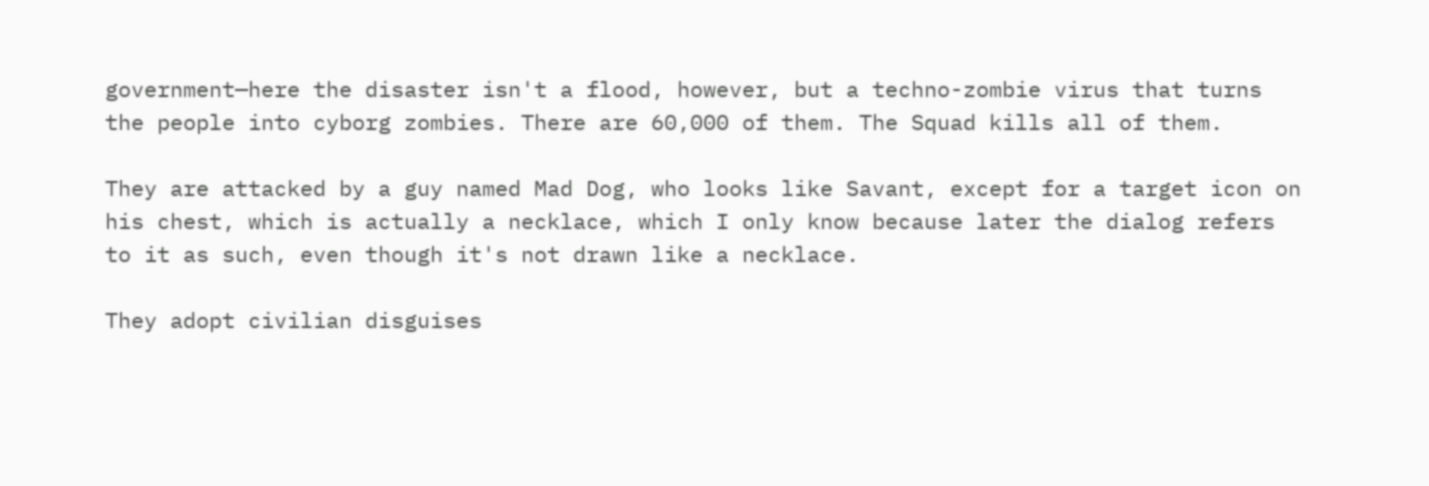government—here the disaster isn't a flood, however, but a techno-zombie virus that turns the people into cyborg zombies. There are 60,000 of them. The Squad kills all of them.

They are attacked by a guy named Mad Dog, who looks like Savant, except for a target icon on his chest, which is actually a necklace, which I only know because later the dialog refers to it as such, even though it's not drawn like a necklace.

They adopt civilian disguises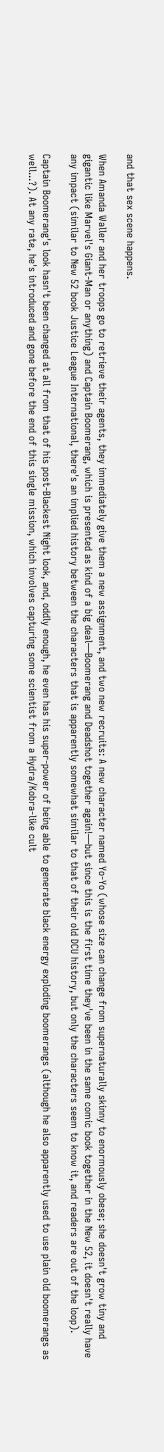and that sex scene happens.

When Amanda Waller and her troops go to retrieve their agents, they immediately give them a new assignment, and two new recruits: A new character named Yo-Yo (whose size can change from supernaturally skinny to enormously obese; she doesn't grow tiny and gigantic like Marvel's Giant-Man or anything) and Captain Boomerang, which is presented as kind of a big deal—Boomerang and Deadshot together again!—but since this is the first time they've been in the same comic book together in the New 52, it doesn't really have any impact (similar to New 52 book Justice League International, there's an implied history between the characters that is apparently somewhat similar to that of their old DCU history, but only the characters seem to know it, and readers are out of the loop).

Captain Boomerang's look hasn't been changed at all from that of his post-Blackest Night look, and, oddly enough, he even has his super-power of being able to generate black energy exploding boomerangs (although he also apparently used to use plain old boomerangs as well...?). At any rate, he's introduced and gone before the end of this single mission, which involves capturing some scientist from a Hydra/Kobra-like cult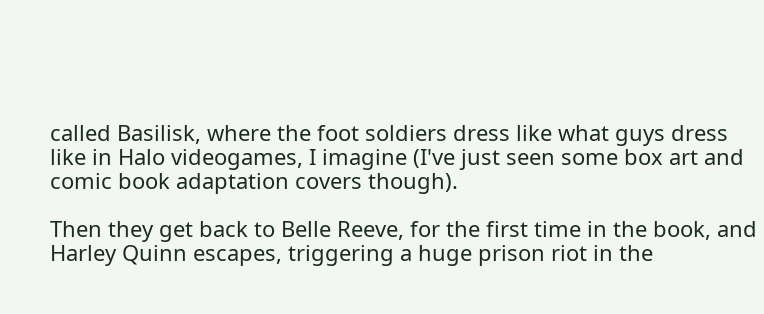called Basilisk, where the foot soldiers dress like what guys dress like in Halo videogames, I imagine (I've just seen some box art and comic book adaptation covers though).

Then they get back to Belle Reeve, for the first time in the book, and Harley Quinn escapes, triggering a huge prison riot in the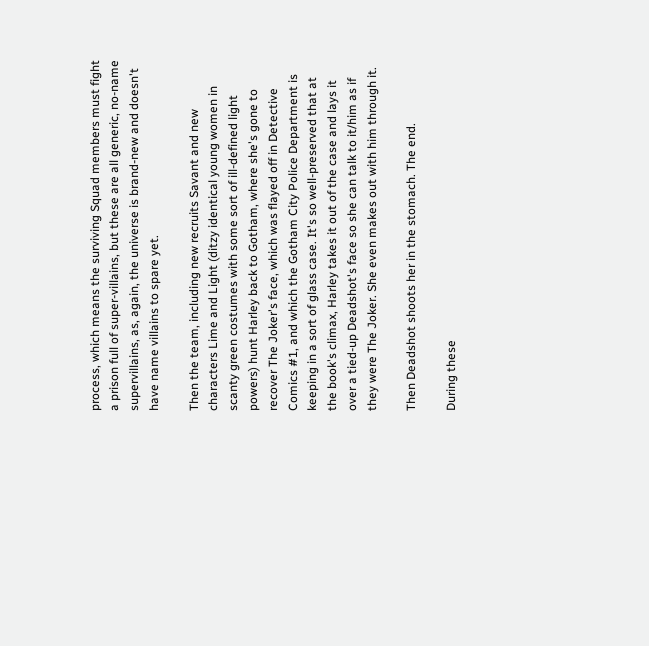process, which means the surviving Squad members must fight a prison full of super-villains, but these are all generic, no-name supervillains, as, again, the universe is brand-new and doesn't have name villains to spare yet.

Then the team, including new recruits Savant and new characters Lime and Light (ditzy identical young women in scanty green costumes with some sort of ill-defined light powers) hunt Harley back to Gotham, where she's gone to recover The Joker's face, which was flayed off in Detective Comics #1, and which the Gotham City Police Department is keeping in a sort of glass case. It's so well-preserved that at the book's climax, Harley takes it out of the case and lays it over a tied-up Deadshot's face so she can talk to it/him as if they were The Joker. She even makes out with him through it.

Then Deadshot shoots her in the stomach. The end.

During these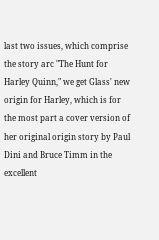last two issues, which comprise the story arc "The Hunt for Harley Quinn," we get Glass' new origin for Harley, which is for the most part a cover version of her original origin story by Paul Dini and Bruce Timm in the excellent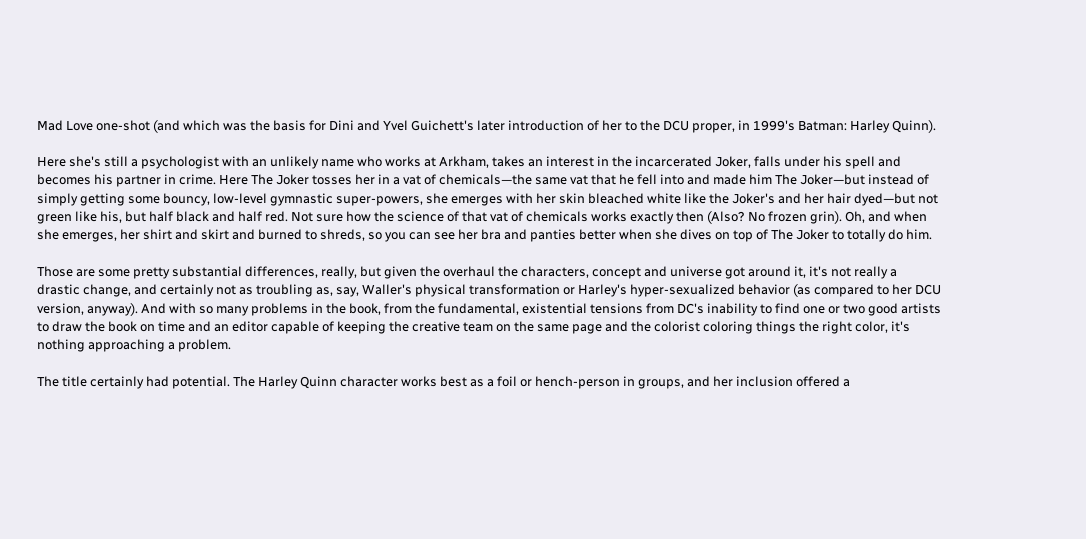Mad Love one-shot (and which was the basis for Dini and Yvel Guichett's later introduction of her to the DCU proper, in 1999's Batman: Harley Quinn).

Here she's still a psychologist with an unlikely name who works at Arkham, takes an interest in the incarcerated Joker, falls under his spell and becomes his partner in crime. Here The Joker tosses her in a vat of chemicals—the same vat that he fell into and made him The Joker—but instead of simply getting some bouncy, low-level gymnastic super-powers, she emerges with her skin bleached white like the Joker's and her hair dyed—but not green like his, but half black and half red. Not sure how the science of that vat of chemicals works exactly then (Also? No frozen grin). Oh, and when she emerges, her shirt and skirt and burned to shreds, so you can see her bra and panties better when she dives on top of The Joker to totally do him.

Those are some pretty substantial differences, really, but given the overhaul the characters, concept and universe got around it, it's not really a drastic change, and certainly not as troubling as, say, Waller's physical transformation or Harley's hyper-sexualized behavior (as compared to her DCU version, anyway). And with so many problems in the book, from the fundamental, existential tensions from DC's inability to find one or two good artists to draw the book on time and an editor capable of keeping the creative team on the same page and the colorist coloring things the right color, it's nothing approaching a problem.

The title certainly had potential. The Harley Quinn character works best as a foil or hench-person in groups, and her inclusion offered a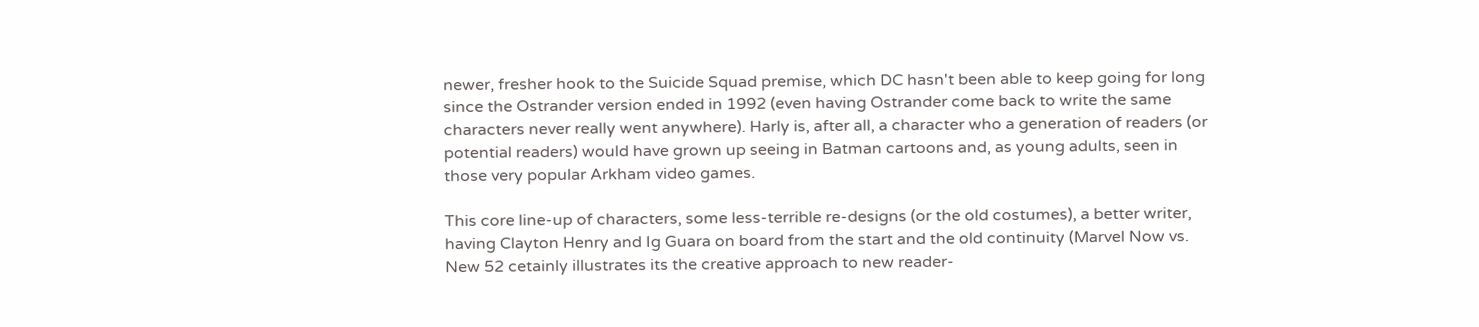newer, fresher hook to the Suicide Squad premise, which DC hasn't been able to keep going for long since the Ostrander version ended in 1992 (even having Ostrander come back to write the same characters never really went anywhere). Harly is, after all, a character who a generation of readers (or potential readers) would have grown up seeing in Batman cartoons and, as young adults, seen in those very popular Arkham video games.

This core line-up of characters, some less-terrible re-designs (or the old costumes), a better writer, having Clayton Henry and Ig Guara on board from the start and the old continuity (Marvel Now vs. New 52 cetainly illustrates its the creative approach to new reader-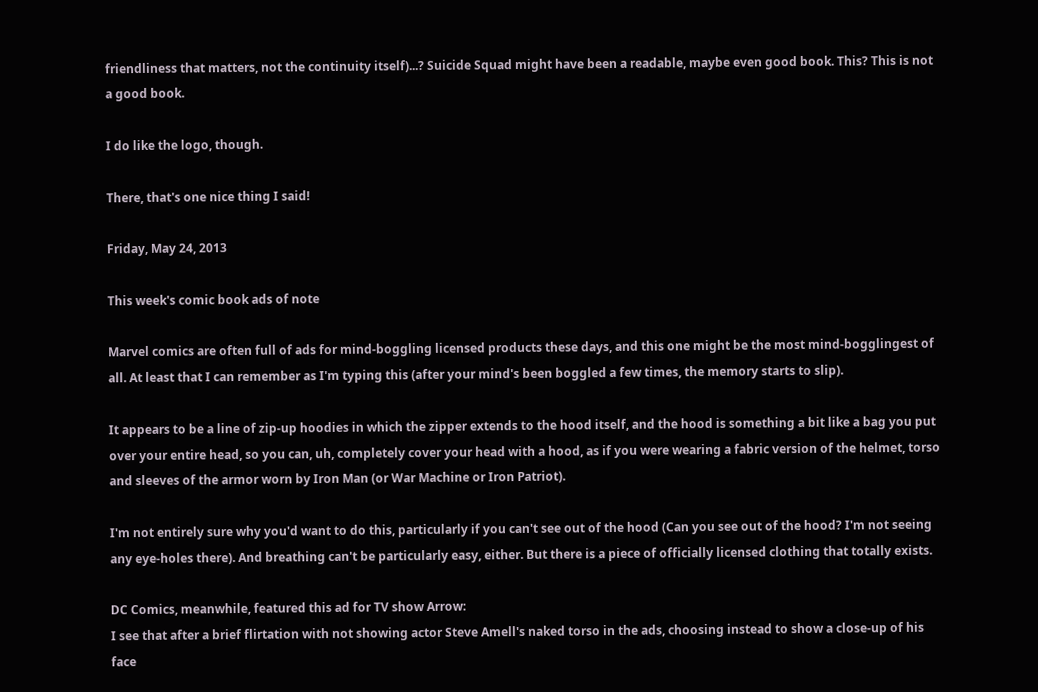friendliness that matters, not the continuity itself)...? Suicide Squad might have been a readable, maybe even good book. This? This is not a good book.

I do like the logo, though.

There, that's one nice thing I said!

Friday, May 24, 2013

This week's comic book ads of note

Marvel comics are often full of ads for mind-boggling licensed products these days, and this one might be the most mind-bogglingest of all. At least that I can remember as I'm typing this (after your mind's been boggled a few times, the memory starts to slip).

It appears to be a line of zip-up hoodies in which the zipper extends to the hood itself, and the hood is something a bit like a bag you put over your entire head, so you can, uh, completely cover your head with a hood, as if you were wearing a fabric version of the helmet, torso and sleeves of the armor worn by Iron Man (or War Machine or Iron Patriot).

I'm not entirely sure why you'd want to do this, particularly if you can't see out of the hood (Can you see out of the hood? I'm not seeing any eye-holes there). And breathing can't be particularly easy, either. But there is a piece of officially licensed clothing that totally exists.

DC Comics, meanwhile, featured this ad for TV show Arrow:
I see that after a brief flirtation with not showing actor Steve Amell's naked torso in the ads, choosing instead to show a close-up of his face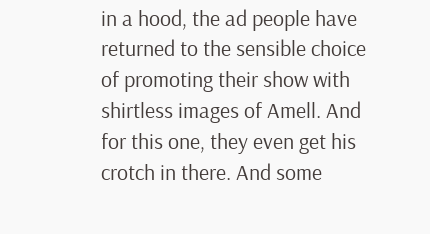in a hood, the ad people have returned to the sensible choice of promoting their show with shirtless images of Amell. And for this one, they even get his crotch in there. And some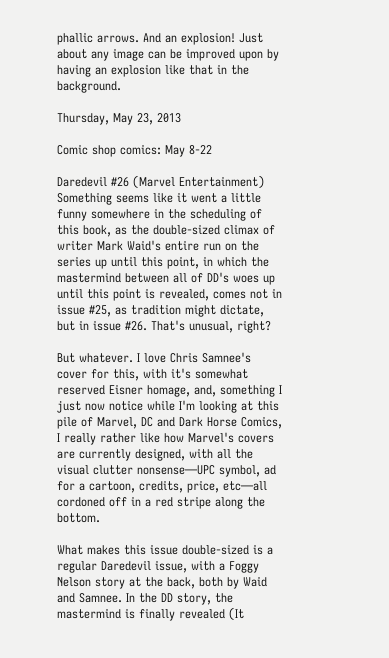phallic arrows. And an explosion! Just about any image can be improved upon by having an explosion like that in the background.

Thursday, May 23, 2013

Comic shop comics: May 8-22

Daredevil #26 (Marvel Entertainment) Something seems like it went a little funny somewhere in the scheduling of this book, as the double-sized climax of writer Mark Waid's entire run on the series up until this point, in which the mastermind between all of DD's woes up until this point is revealed, comes not in issue #25, as tradition might dictate, but in issue #26. That's unusual, right?

But whatever. I love Chris Samnee's cover for this, with it's somewhat reserved Eisner homage, and, something I just now notice while I'm looking at this pile of Marvel, DC and Dark Horse Comics, I really rather like how Marvel's covers are currently designed, with all the visual clutter nonsense—UPC symbol, ad for a cartoon, credits, price, etc—all cordoned off in a red stripe along the bottom.

What makes this issue double-sized is a regular Daredevil issue, with a Foggy Nelson story at the back, both by Waid and Samnee. In the DD story, the mastermind is finally revealed (It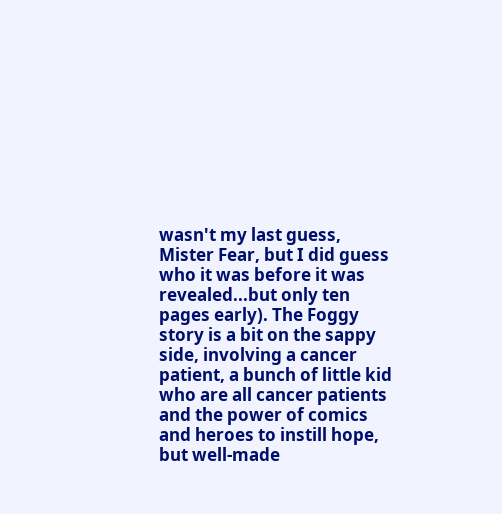wasn't my last guess, Mister Fear, but I did guess who it was before it was revealed...but only ten pages early). The Foggy story is a bit on the sappy side, involving a cancer patient, a bunch of little kid who are all cancer patients and the power of comics and heroes to instill hope, but well-made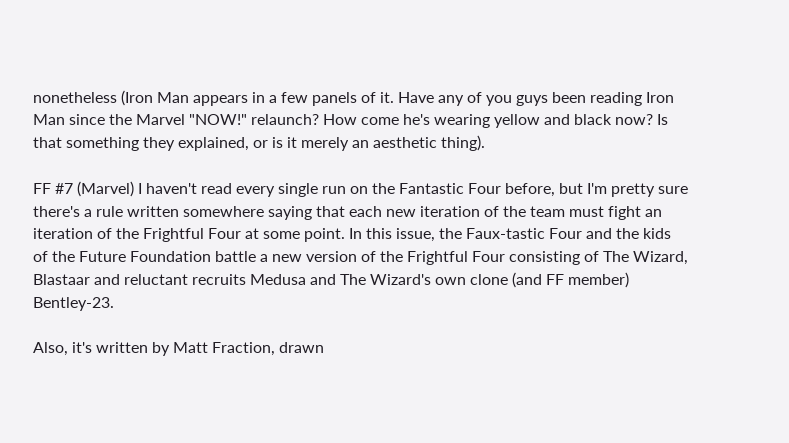nonetheless (Iron Man appears in a few panels of it. Have any of you guys been reading Iron Man since the Marvel "NOW!" relaunch? How come he's wearing yellow and black now? Is that something they explained, or is it merely an aesthetic thing).

FF #7 (Marvel) I haven't read every single run on the Fantastic Four before, but I'm pretty sure there's a rule written somewhere saying that each new iteration of the team must fight an iteration of the Frightful Four at some point. In this issue, the Faux-tastic Four and the kids of the Future Foundation battle a new version of the Frightful Four consisting of The Wizard, Blastaar and reluctant recruits Medusa and The Wizard's own clone (and FF member) Bentley-23.

Also, it's written by Matt Fraction, drawn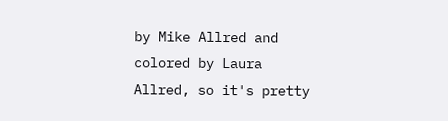by Mike Allred and colored by Laura Allred, so it's pretty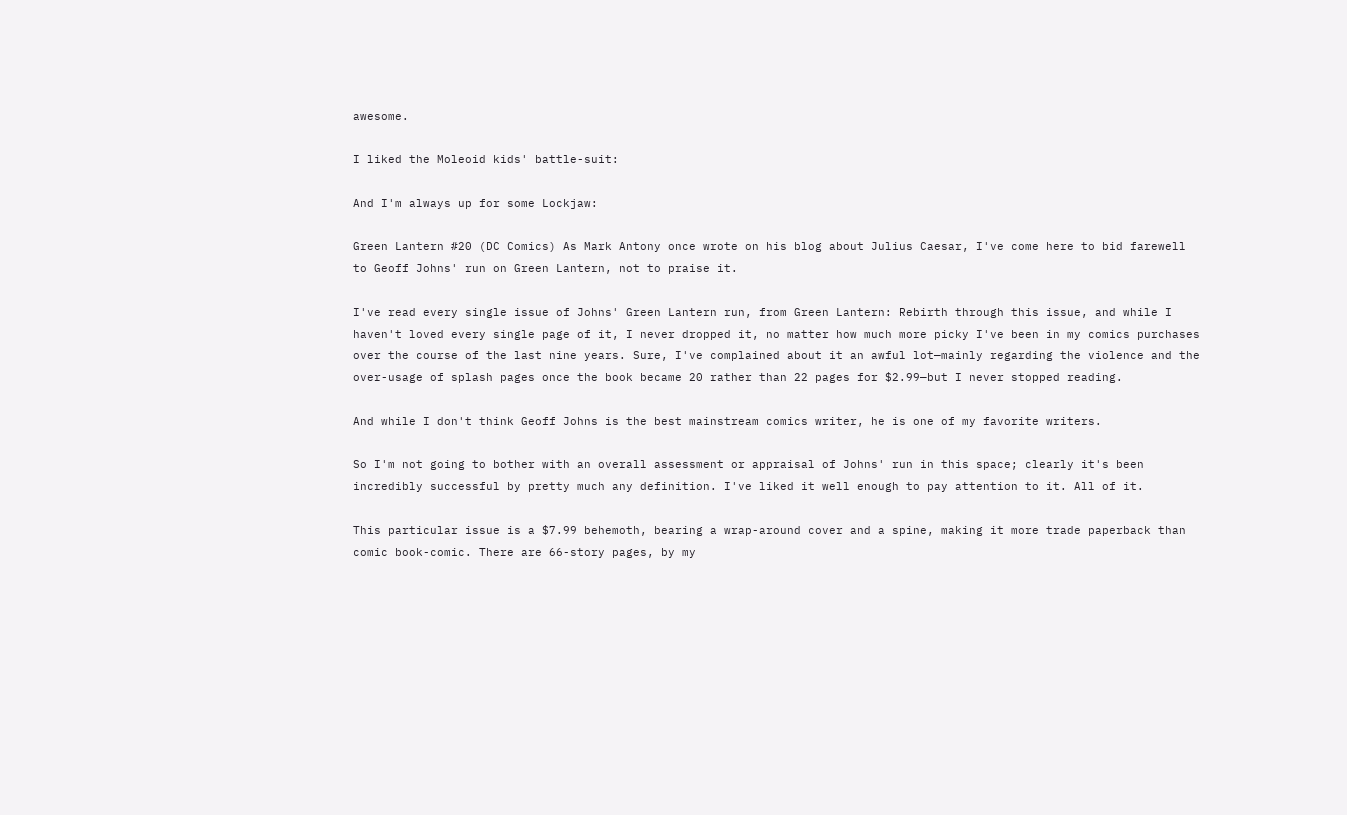awesome.

I liked the Moleoid kids' battle-suit:

And I'm always up for some Lockjaw:

Green Lantern #20 (DC Comics) As Mark Antony once wrote on his blog about Julius Caesar, I've come here to bid farewell to Geoff Johns' run on Green Lantern, not to praise it.

I've read every single issue of Johns' Green Lantern run, from Green Lantern: Rebirth through this issue, and while I haven't loved every single page of it, I never dropped it, no matter how much more picky I've been in my comics purchases over the course of the last nine years. Sure, I've complained about it an awful lot—mainly regarding the violence and the over-usage of splash pages once the book became 20 rather than 22 pages for $2.99—but I never stopped reading.

And while I don't think Geoff Johns is the best mainstream comics writer, he is one of my favorite writers.

So I'm not going to bother with an overall assessment or appraisal of Johns' run in this space; clearly it's been incredibly successful by pretty much any definition. I've liked it well enough to pay attention to it. All of it.

This particular issue is a $7.99 behemoth, bearing a wrap-around cover and a spine, making it more trade paperback than comic book-comic. There are 66-story pages, by my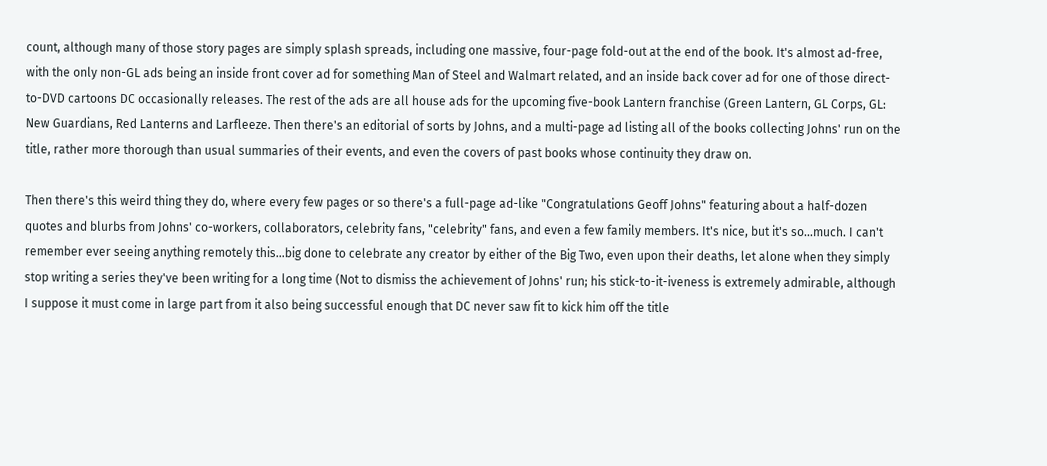count, although many of those story pages are simply splash spreads, including one massive, four-page fold-out at the end of the book. It's almost ad-free, with the only non-GL ads being an inside front cover ad for something Man of Steel and Walmart related, and an inside back cover ad for one of those direct-to-DVD cartoons DC occasionally releases. The rest of the ads are all house ads for the upcoming five-book Lantern franchise (Green Lantern, GL Corps, GL: New Guardians, Red Lanterns and Larfleeze. Then there's an editorial of sorts by Johns, and a multi-page ad listing all of the books collecting Johns' run on the title, rather more thorough than usual summaries of their events, and even the covers of past books whose continuity they draw on.

Then there's this weird thing they do, where every few pages or so there's a full-page ad-like "Congratulations Geoff Johns" featuring about a half-dozen quotes and blurbs from Johns' co-workers, collaborators, celebrity fans, "celebrity" fans, and even a few family members. It's nice, but it's so...much. I can't remember ever seeing anything remotely this...big done to celebrate any creator by either of the Big Two, even upon their deaths, let alone when they simply stop writing a series they've been writing for a long time (Not to dismiss the achievement of Johns' run; his stick-to-it-iveness is extremely admirable, although I suppose it must come in large part from it also being successful enough that DC never saw fit to kick him off the title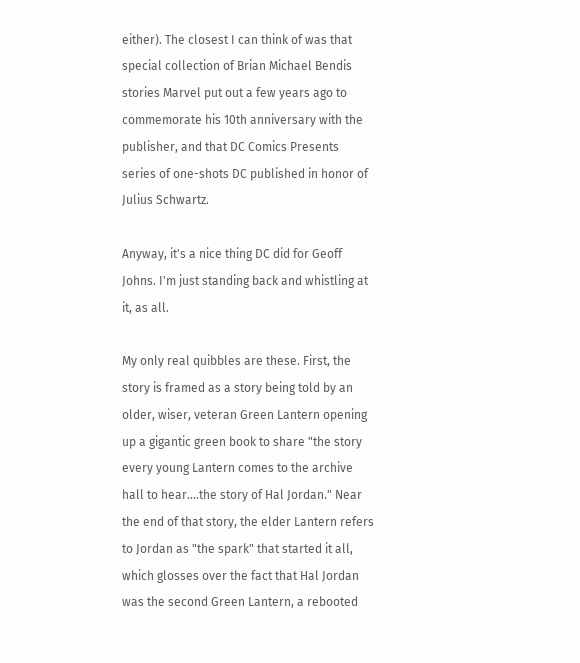either). The closest I can think of was that special collection of Brian Michael Bendis stories Marvel put out a few years ago to commemorate his 10th anniversary with the publisher, and that DC Comics Presents series of one-shots DC published in honor of Julius Schwartz.

Anyway, it's a nice thing DC did for Geoff Johns. I'm just standing back and whistling at it, as all.

My only real quibbles are these. First, the story is framed as a story being told by an older, wiser, veteran Green Lantern opening up a gigantic green book to share "the story every young Lantern comes to the archive hall to hear....the story of Hal Jordan." Near the end of that story, the elder Lantern refers to Jordan as "the spark" that started it all, which glosses over the fact that Hal Jordan was the second Green Lantern, a rebooted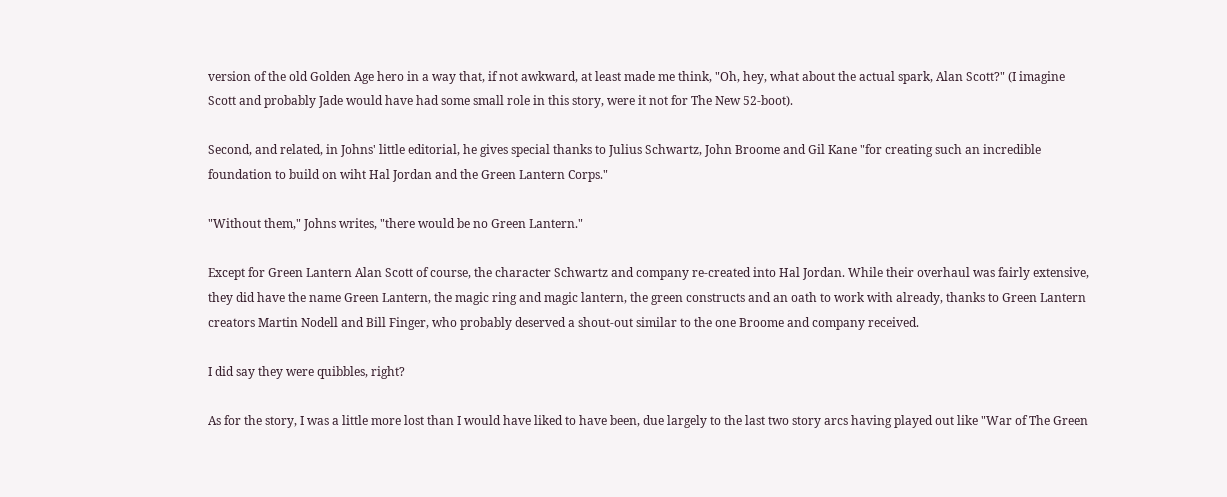version of the old Golden Age hero in a way that, if not awkward, at least made me think, "Oh, hey, what about the actual spark, Alan Scott?" (I imagine Scott and probably Jade would have had some small role in this story, were it not for The New 52-boot).

Second, and related, in Johns' little editorial, he gives special thanks to Julius Schwartz, John Broome and Gil Kane "for creating such an incredible foundation to build on wiht Hal Jordan and the Green Lantern Corps."

"Without them," Johns writes, "there would be no Green Lantern."

Except for Green Lantern Alan Scott of course, the character Schwartz and company re-created into Hal Jordan. While their overhaul was fairly extensive, they did have the name Green Lantern, the magic ring and magic lantern, the green constructs and an oath to work with already, thanks to Green Lantern creators Martin Nodell and Bill Finger, who probably deserved a shout-out similar to the one Broome and company received.

I did say they were quibbles, right?

As for the story, I was a little more lost than I would have liked to have been, due largely to the last two story arcs having played out like "War of The Green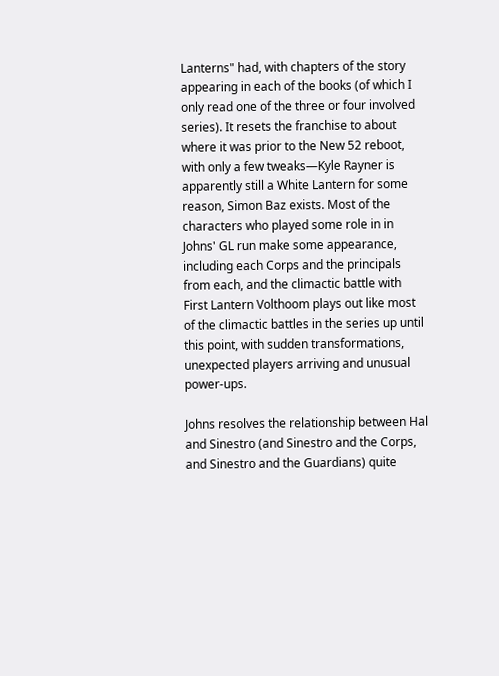Lanterns" had, with chapters of the story appearing in each of the books (of which I only read one of the three or four involved series). It resets the franchise to about where it was prior to the New 52 reboot, with only a few tweaks—Kyle Rayner is apparently still a White Lantern for some reason, Simon Baz exists. Most of the characters who played some role in in Johns' GL run make some appearance, including each Corps and the principals from each, and the climactic battle with First Lantern Volthoom plays out like most of the climactic battles in the series up until this point, with sudden transformations, unexpected players arriving and unusual power-ups.

Johns resolves the relationship between Hal and Sinestro (and Sinestro and the Corps, and Sinestro and the Guardians) quite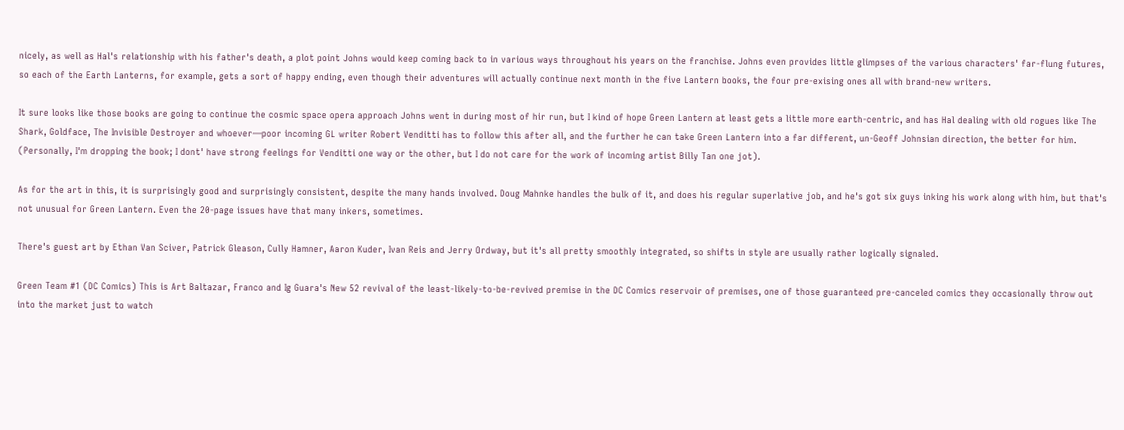nicely, as well as Hal's relationship with his father's death, a plot point Johns would keep coming back to in various ways throughout his years on the franchise. Johns even provides little glimpses of the various characters' far-flung futures, so each of the Earth Lanterns, for example, gets a sort of happy ending, even though their adventures will actually continue next month in the five Lantern books, the four pre-exising ones all with brand-new writers.

It sure looks like those books are going to continue the cosmic space opera approach Johns went in during most of hir run, but I kind of hope Green Lantern at least gets a little more earth-centric, and has Hal dealing with old rogues like The Shark, Goldface, The Invisible Destroyer and whoever—poor incoming GL writer Robert Venditti has to follow this after all, and the further he can take Green Lantern into a far different, un-Geoff Johnsian direction, the better for him. (Personally, I'm dropping the book; I dont' have strong feelings for Venditti one way or the other, but I do not care for the work of incoming artist Billy Tan one jot).

As for the art in this, it is surprisingly good and surprisingly consistent, despite the many hands involved. Doug Mahnke handles the bulk of it, and does his regular superlative job, and he's got six guys inking his work along with him, but that's not unusual for Green Lantern. Even the 20-page issues have that many inkers, sometimes.

There's guest art by Ethan Van Sciver, Patrick Gleason, Cully Hamner, Aaron Kuder, Ivan Reis and Jerry Ordway, but it's all pretty smoothly integrated, so shifts in style are usually rather logically signaled.

Green Team #1 (DC Comics) This is Art Baltazar, Franco and Ig Guara's New 52 revival of the least-likely-to-be-revived premise in the DC Comics reservoir of premises, one of those guaranteed pre-canceled comics they occasionally throw out into the market just to watch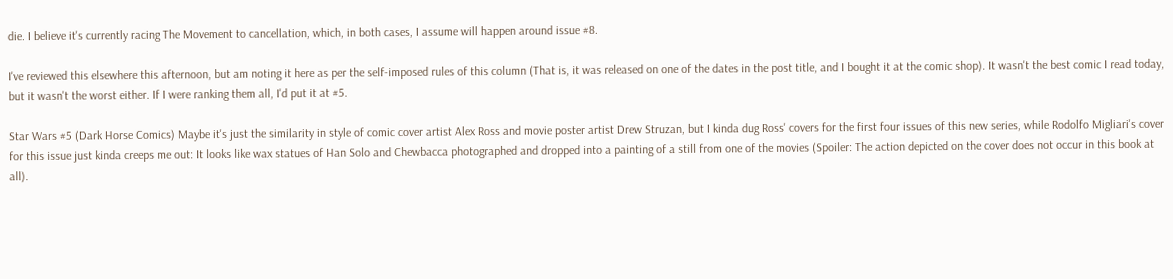die. I believe it's currently racing The Movement to cancellation, which, in both cases, I assume will happen around issue #8.

I've reviewed this elsewhere this afternoon, but am noting it here as per the self-imposed rules of this column (That is, it was released on one of the dates in the post title, and I bought it at the comic shop). It wasn't the best comic I read today, but it wasn't the worst either. If I were ranking them all, I'd put it at #5.

Star Wars #5 (Dark Horse Comics) Maybe it's just the similarity in style of comic cover artist Alex Ross and movie poster artist Drew Struzan, but I kinda dug Ross' covers for the first four issues of this new series, while Rodolfo Migliari's cover for this issue just kinda creeps me out: It looks like wax statues of Han Solo and Chewbacca photographed and dropped into a painting of a still from one of the movies (Spoiler: The action depicted on the cover does not occur in this book at all).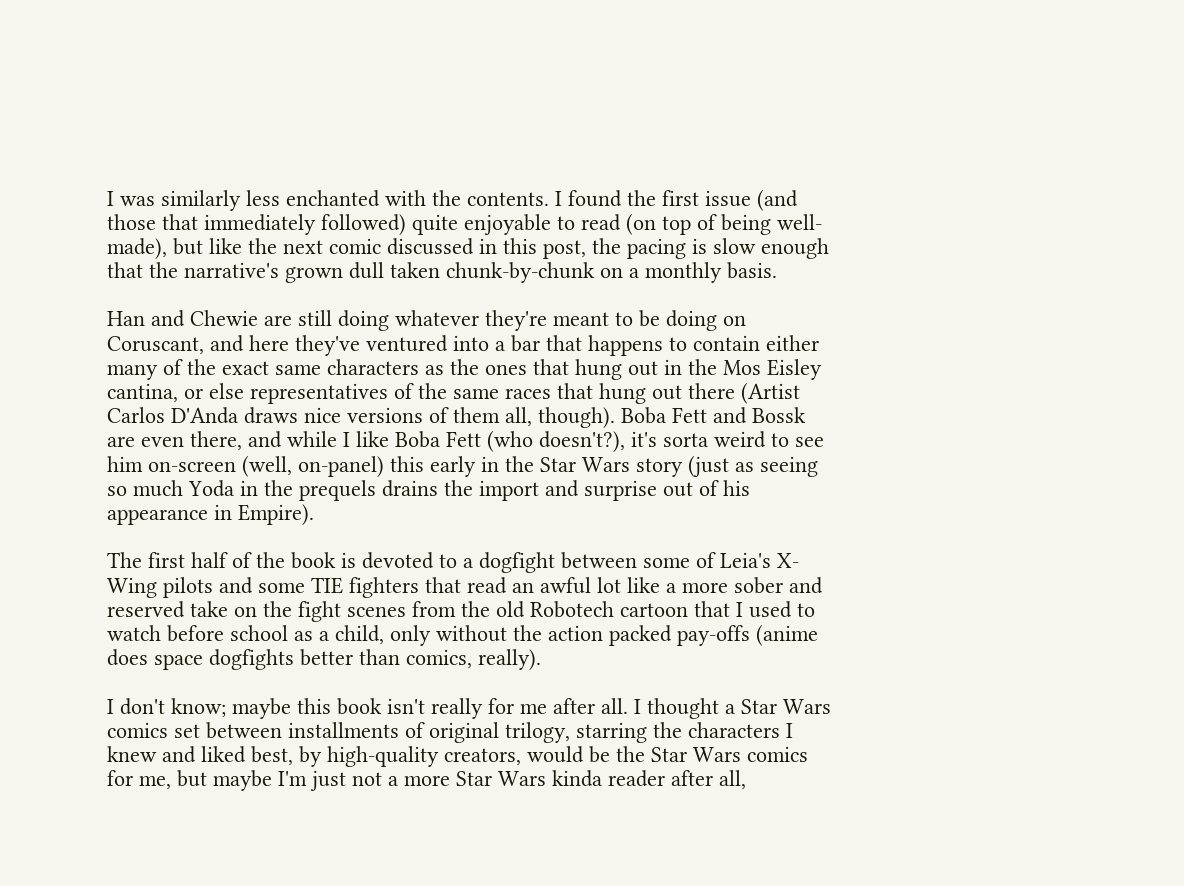I was similarly less enchanted with the contents. I found the first issue (and those that immediately followed) quite enjoyable to read (on top of being well-made), but like the next comic discussed in this post, the pacing is slow enough that the narrative's grown dull taken chunk-by-chunk on a monthly basis.

Han and Chewie are still doing whatever they're meant to be doing on Coruscant, and here they've ventured into a bar that happens to contain either many of the exact same characters as the ones that hung out in the Mos Eisley cantina, or else representatives of the same races that hung out there (Artist Carlos D'Anda draws nice versions of them all, though). Boba Fett and Bossk are even there, and while I like Boba Fett (who doesn't?), it's sorta weird to see him on-screen (well, on-panel) this early in the Star Wars story (just as seeing so much Yoda in the prequels drains the import and surprise out of his appearance in Empire).

The first half of the book is devoted to a dogfight between some of Leia's X-Wing pilots and some TIE fighters that read an awful lot like a more sober and reserved take on the fight scenes from the old Robotech cartoon that I used to watch before school as a child, only without the action packed pay-offs (anime does space dogfights better than comics, really).

I don't know; maybe this book isn't really for me after all. I thought a Star Wars comics set between installments of original trilogy, starring the characters I knew and liked best, by high-quality creators, would be the Star Wars comics for me, but maybe I'm just not a more Star Wars kinda reader after all,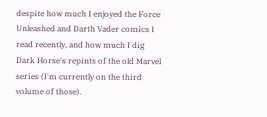despite how much I enjoyed the Force Unleashed and Darth Vader comics I read recently, and how much I dig Dark Horse's repints of the old Marvel series (I'm currently on the third volume of those).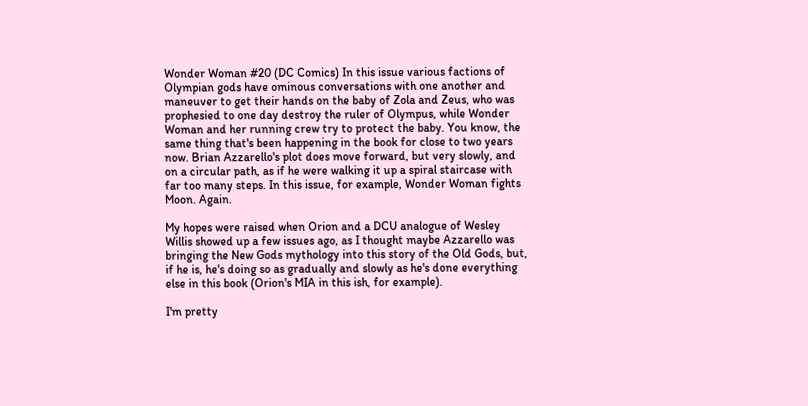Wonder Woman #20 (DC Comics) In this issue various factions of Olympian gods have ominous conversations with one another and maneuver to get their hands on the baby of Zola and Zeus, who was prophesied to one day destroy the ruler of Olympus, while Wonder Woman and her running crew try to protect the baby. You know, the same thing that's been happening in the book for close to two years now. Brian Azzarello's plot does move forward, but very slowly, and on a circular path, as if he were walking it up a spiral staircase with far too many steps. In this issue, for example, Wonder Woman fights Moon. Again.

My hopes were raised when Orion and a DCU analogue of Wesley Willis showed up a few issues ago, as I thought maybe Azzarello was bringing the New Gods mythology into this story of the Old Gods, but, if he is, he's doing so as gradually and slowly as he's done everything else in this book (Orion's MIA in this ish, for example).

I'm pretty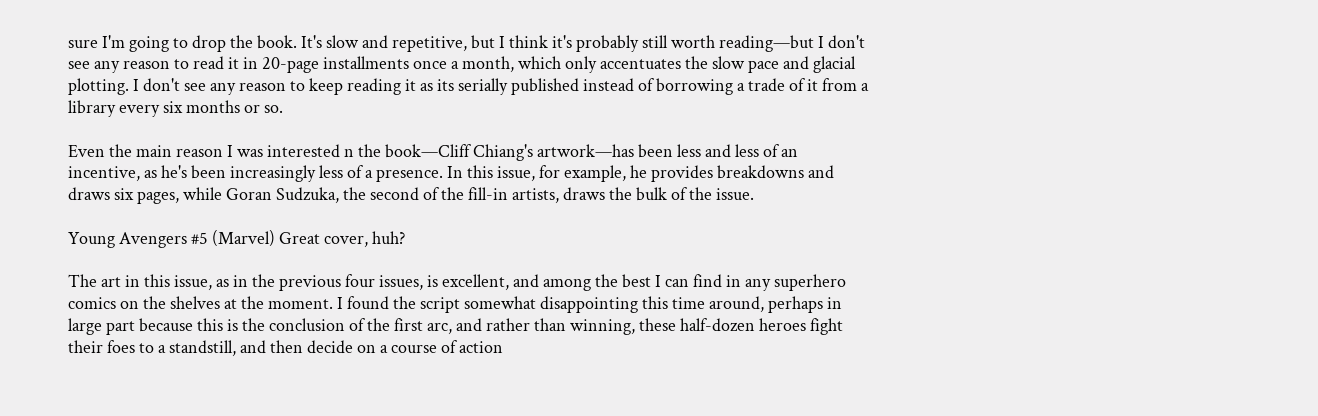sure I'm going to drop the book. It's slow and repetitive, but I think it's probably still worth reading—but I don't see any reason to read it in 20-page installments once a month, which only accentuates the slow pace and glacial plotting. I don't see any reason to keep reading it as its serially published instead of borrowing a trade of it from a library every six months or so.

Even the main reason I was interested n the book—Cliff Chiang's artwork—has been less and less of an incentive, as he's been increasingly less of a presence. In this issue, for example, he provides breakdowns and draws six pages, while Goran Sudzuka, the second of the fill-in artists, draws the bulk of the issue.

Young Avengers #5 (Marvel) Great cover, huh?

The art in this issue, as in the previous four issues, is excellent, and among the best I can find in any superhero comics on the shelves at the moment. I found the script somewhat disappointing this time around, perhaps in large part because this is the conclusion of the first arc, and rather than winning, these half-dozen heroes fight their foes to a standstill, and then decide on a course of action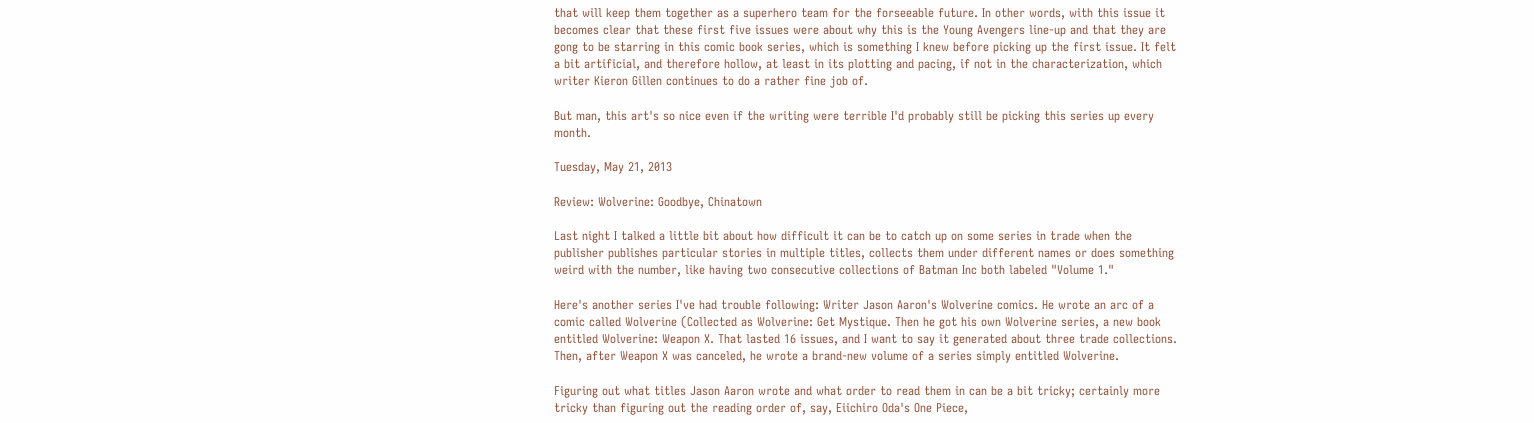that will keep them together as a superhero team for the forseeable future. In other words, with this issue it becomes clear that these first five issues were about why this is the Young Avengers line-up and that they are gong to be starring in this comic book series, which is something I knew before picking up the first issue. It felt a bit artificial, and therefore hollow, at least in its plotting and pacing, if not in the characterization, which writer Kieron Gillen continues to do a rather fine job of.

But man, this art's so nice even if the writing were terrible I'd probably still be picking this series up every month.

Tuesday, May 21, 2013

Review: Wolverine: Goodbye, Chinatown

Last night I talked a little bit about how difficult it can be to catch up on some series in trade when the publisher publishes particular stories in multiple titles, collects them under different names or does something weird with the number, like having two consecutive collections of Batman Inc both labeled "Volume 1."

Here's another series I've had trouble following: Writer Jason Aaron's Wolverine comics. He wrote an arc of a comic called Wolverine (Collected as Wolverine: Get Mystique. Then he got his own Wolverine series, a new book entitled Wolverine: Weapon X. That lasted 16 issues, and I want to say it generated about three trade collections. Then, after Weapon X was canceled, he wrote a brand-new volume of a series simply entitled Wolverine.

Figuring out what titles Jason Aaron wrote and what order to read them in can be a bit tricky; certainly more tricky than figuring out the reading order of, say, Eiichiro Oda's One Piece,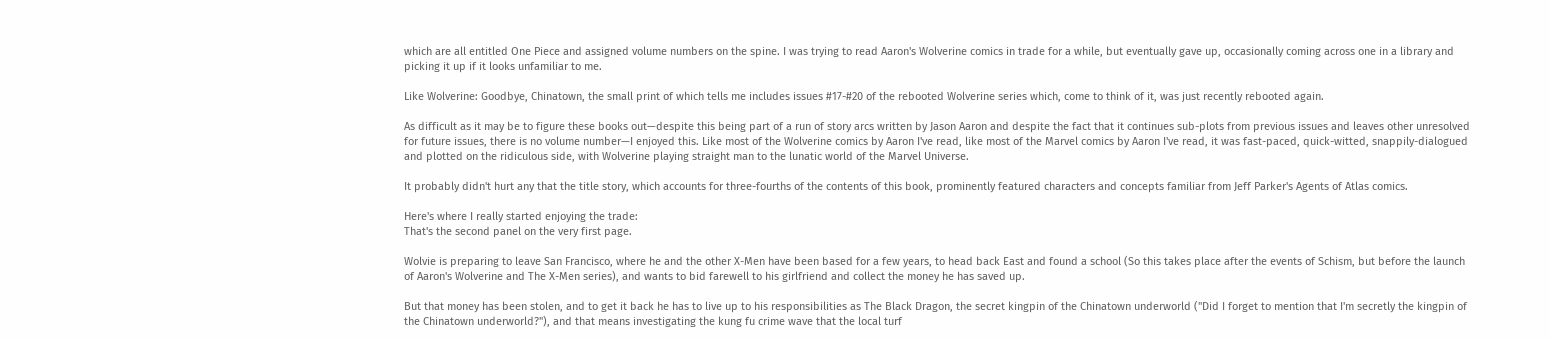which are all entitled One Piece and assigned volume numbers on the spine. I was trying to read Aaron's Wolverine comics in trade for a while, but eventually gave up, occasionally coming across one in a library and picking it up if it looks unfamiliar to me.

Like Wolverine: Goodbye, Chinatown, the small print of which tells me includes issues #17-#20 of the rebooted Wolverine series which, come to think of it, was just recently rebooted again.

As difficult as it may be to figure these books out—despite this being part of a run of story arcs written by Jason Aaron and despite the fact that it continues sub-plots from previous issues and leaves other unresolved for future issues, there is no volume number—I enjoyed this. Like most of the Wolverine comics by Aaron I've read, like most of the Marvel comics by Aaron I've read, it was fast-paced, quick-witted, snappily-dialogued and plotted on the ridiculous side, with Wolverine playing straight man to the lunatic world of the Marvel Universe.

It probably didn't hurt any that the title story, which accounts for three-fourths of the contents of this book, prominently featured characters and concepts familiar from Jeff Parker's Agents of Atlas comics.

Here's where I really started enjoying the trade:
That's the second panel on the very first page.

Wolvie is preparing to leave San Francisco, where he and the other X-Men have been based for a few years, to head back East and found a school (So this takes place after the events of Schism, but before the launch of Aaron's Wolverine and The X-Men series), and wants to bid farewell to his girlfriend and collect the money he has saved up.

But that money has been stolen, and to get it back he has to live up to his responsibilities as The Black Dragon, the secret kingpin of the Chinatown underworld ("Did I forget to mention that I'm secretly the kingpin of the Chinatown underworld?"), and that means investigating the kung fu crime wave that the local turf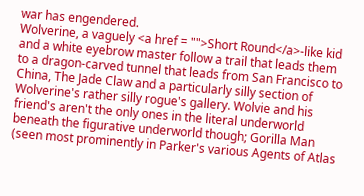war has engendered.
Wolverine, a vaguely <a href = "">Short Round</a>-like kid and a white eyebrow master follow a trail that leads them to a dragon-carved tunnel that leads from San Francisco to China, The Jade Claw and a particularly silly section of Wolverine's rather silly rogue's gallery. Wolvie and his friend's aren't the only ones in the literal underworld beneath the figurative underworld though; Gorilla Man (seen most prominently in Parker's various Agents of Atlas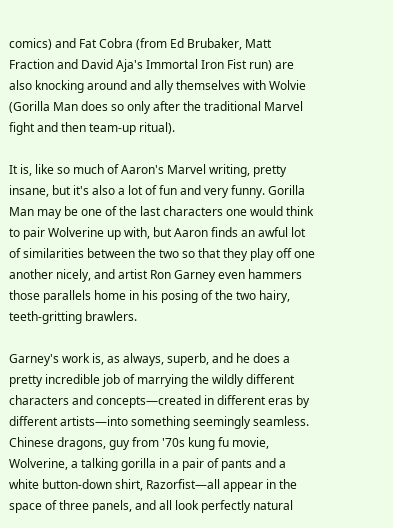comics) and Fat Cobra (from Ed Brubaker, Matt Fraction and David Aja's Immortal Iron Fist run) are also knocking around and ally themselves with Wolvie (Gorilla Man does so only after the traditional Marvel fight and then team-up ritual).

It is, like so much of Aaron's Marvel writing, pretty insane, but it's also a lot of fun and very funny. Gorilla Man may be one of the last characters one would think to pair Wolverine up with, but Aaron finds an awful lot of similarities between the two so that they play off one another nicely, and artist Ron Garney even hammers those parallels home in his posing of the two hairy, teeth-gritting brawlers.

Garney's work is, as always, superb, and he does a pretty incredible job of marrying the wildly different characters and concepts—created in different eras by different artists—into something seemingly seamless. Chinese dragons, guy from '70s kung fu movie, Wolverine, a talking gorilla in a pair of pants and a white button-down shirt, Razorfist—all appear in the space of three panels, and all look perfectly natural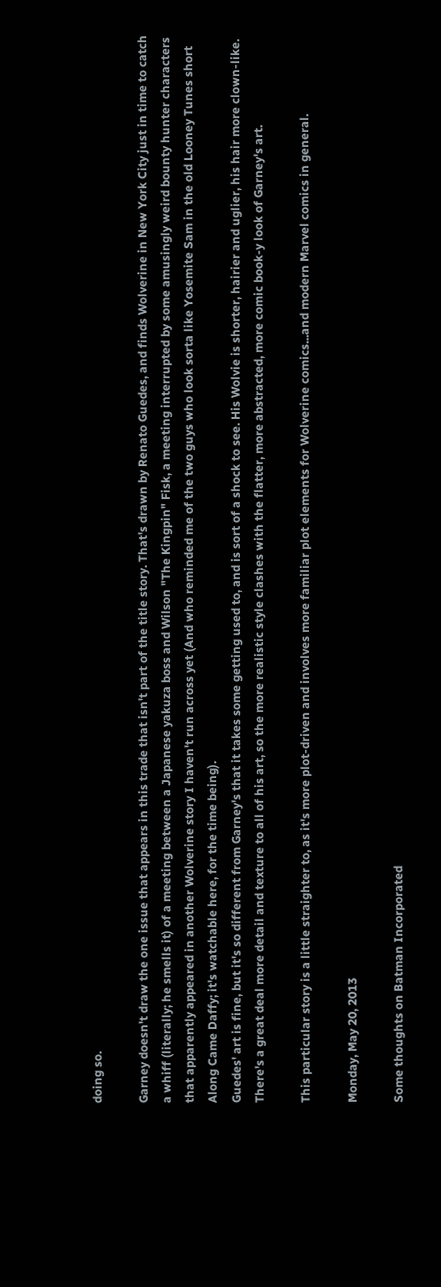doing so.

Garney doesn't draw the one issue that appears in this trade that isn't part of the title story. That's drawn by Renato Guedes, and finds Wolverine in New York City just in time to catch a whiff (literally; he smells it) of a meeting between a Japanese yakuza boss and Wilson "The Kingpin" Fisk, a meeting interrupted by some amusingly weird bounty hunter characters that apparently appeared in another Wolverine story I haven't run across yet (And who reminded me of the two guys who look sorta like Yosemite Sam in the old Looney Tunes short Along Came Daffy; it's watchable here, for the time being).
Guedes' art is fine, but it's so different from Garney's that it takes some getting used to, and is sort of a shock to see. His Wolvie is shorter, hairier and uglier, his hair more clown-like. There's a great deal more detail and texture to all of his art, so the more realistic style clashes with the flatter, more abstracted, more comic book-y look of Garney's art.

This particular story is a little straighter to, as it's more plot-driven and involves more familiar plot elements for Wolverine comics...and modern Marvel comics in general.

Monday, May 20, 2013

Some thoughts on Batman Incorporated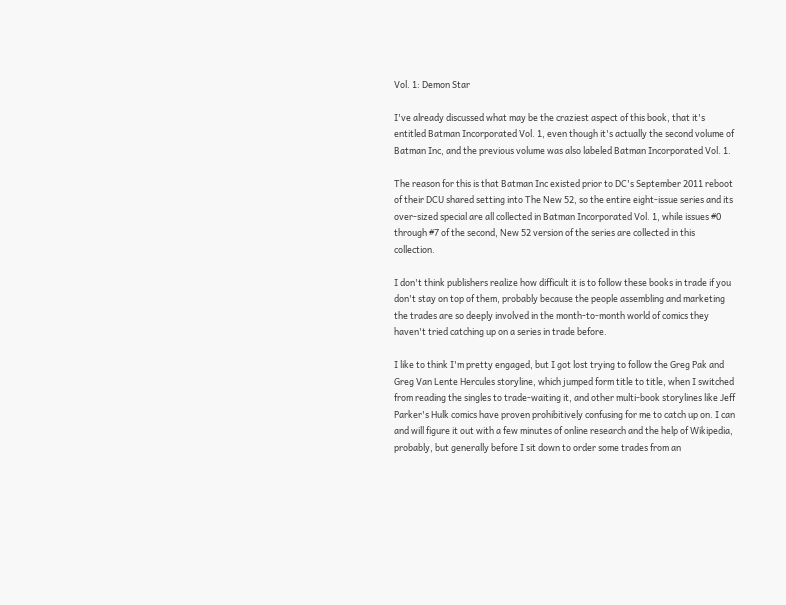Vol. 1: Demon Star

I've already discussed what may be the craziest aspect of this book, that it's entitled Batman Incorporated Vol. 1, even though it's actually the second volume of Batman Inc, and the previous volume was also labeled Batman Incorporated Vol. 1.

The reason for this is that Batman Inc existed prior to DC's September 2011 reboot of their DCU shared setting into The New 52, so the entire eight-issue series and its over-sized special are all collected in Batman Incorporated Vol. 1, while issues #0 through #7 of the second, New 52 version of the series are collected in this collection.

I don't think publishers realize how difficult it is to follow these books in trade if you don't stay on top of them, probably because the people assembling and marketing the trades are so deeply involved in the month-to-month world of comics they haven't tried catching up on a series in trade before.

I like to think I'm pretty engaged, but I got lost trying to follow the Greg Pak and Greg Van Lente Hercules storyline, which jumped form title to title, when I switched from reading the singles to trade-waiting it, and other multi-book storylines like Jeff Parker's Hulk comics have proven prohibitively confusing for me to catch up on. I can and will figure it out with a few minutes of online research and the help of Wikipedia, probably, but generally before I sit down to order some trades from an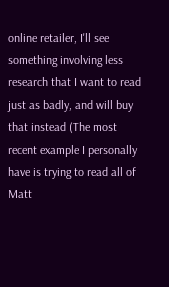online retailer, I'll see something involving less research that I want to read just as badly, and will buy that instead (The most recent example I personally have is trying to read all of Matt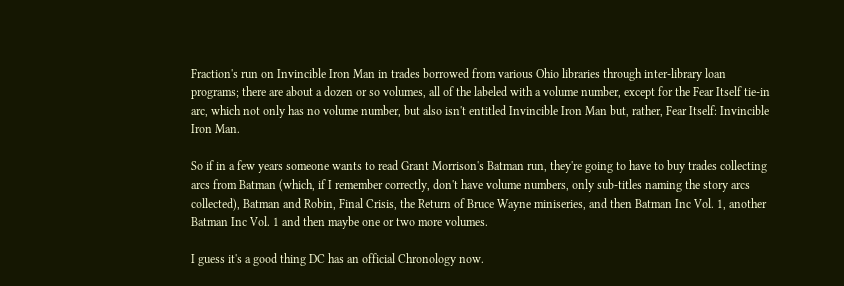Fraction's run on Invincible Iron Man in trades borrowed from various Ohio libraries through inter-library loan programs; there are about a dozen or so volumes, all of the labeled with a volume number, except for the Fear Itself tie-in arc, which not only has no volume number, but also isn't entitled Invincible Iron Man but, rather, Fear Itself: Invincible Iron Man.

So if in a few years someone wants to read Grant Morrison's Batman run, they're going to have to buy trades collecting arcs from Batman (which, if I remember correctly, don't have volume numbers, only sub-titles naming the story arcs collected), Batman and Robin, Final Crisis, the Return of Bruce Wayne miniseries, and then Batman Inc Vol. 1, another Batman Inc Vol. 1 and then maybe one or two more volumes.

I guess it's a good thing DC has an official Chronology now.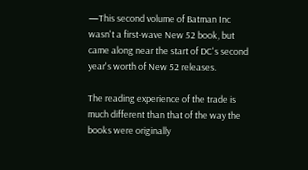—This second volume of Batman Inc wasn't a first-wave New 52 book, but came along near the start of DC's second year's worth of New 52 releases.

The reading experience of the trade is much different than that of the way the books were originally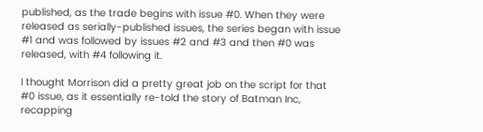published, as the trade begins with issue #0. When they were released as serially-published issues, the series began with issue #1 and was followed by issues #2 and #3 and then #0 was released, with #4 following it.

I thought Morrison did a pretty great job on the script for that #0 issue, as it essentially re-told the story of Batman Inc, recapping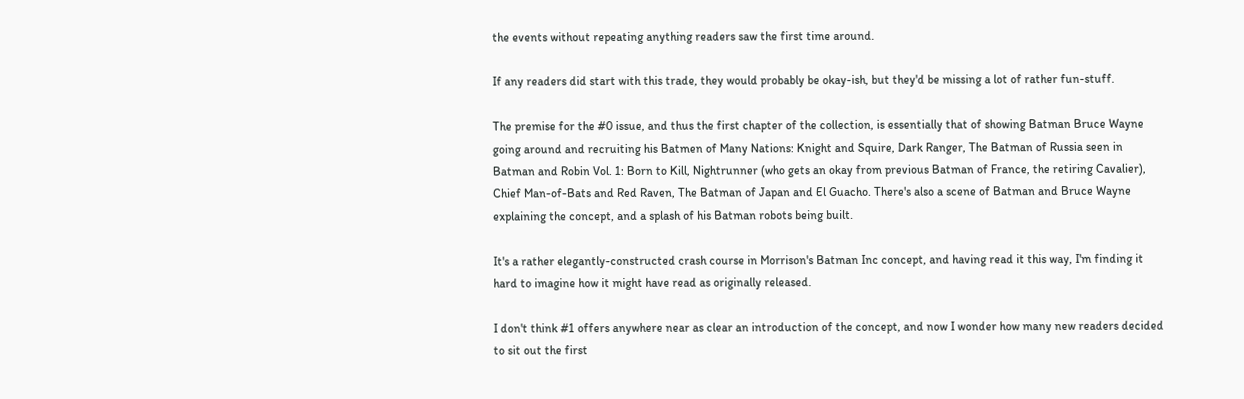the events without repeating anything readers saw the first time around.

If any readers did start with this trade, they would probably be okay-ish, but they'd be missing a lot of rather fun-stuff.

The premise for the #0 issue, and thus the first chapter of the collection, is essentially that of showing Batman Bruce Wayne going around and recruiting his Batmen of Many Nations: Knight and Squire, Dark Ranger, The Batman of Russia seen in Batman and Robin Vol. 1: Born to Kill, Nightrunner (who gets an okay from previous Batman of France, the retiring Cavalier), Chief Man-of-Bats and Red Raven, The Batman of Japan and El Guacho. There's also a scene of Batman and Bruce Wayne explaining the concept, and a splash of his Batman robots being built.

It's a rather elegantly-constructed crash course in Morrison's Batman Inc concept, and having read it this way, I'm finding it hard to imagine how it might have read as originally released.

I don't think #1 offers anywhere near as clear an introduction of the concept, and now I wonder how many new readers decided to sit out the first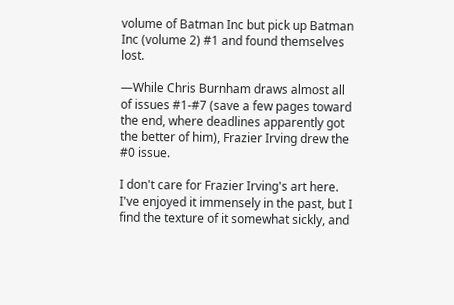volume of Batman Inc but pick up Batman Inc (volume 2) #1 and found themselves lost.

—While Chris Burnham draws almost all of issues #1-#7 (save a few pages toward the end, where deadlines apparently got the better of him), Frazier Irving drew the #0 issue.

I don't care for Frazier Irving's art here. I've enjoyed it immensely in the past, but I find the texture of it somewhat sickly, and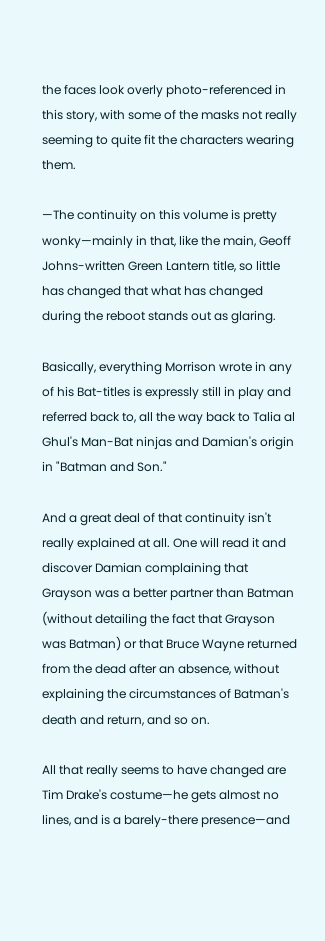the faces look overly photo-referenced in this story, with some of the masks not really seeming to quite fit the characters wearing them.

—The continuity on this volume is pretty wonky—mainly in that, like the main, Geoff Johns-written Green Lantern title, so little has changed that what has changed during the reboot stands out as glaring.

Basically, everything Morrison wrote in any of his Bat-titles is expressly still in play and referred back to, all the way back to Talia al Ghul's Man-Bat ninjas and Damian's origin in "Batman and Son."

And a great deal of that continuity isn't really explained at all. One will read it and discover Damian complaining that Grayson was a better partner than Batman (without detailing the fact that Grayson was Batman) or that Bruce Wayne returned from the dead after an absence, without explaining the circumstances of Batman's death and return, and so on.

All that really seems to have changed are Tim Drake's costume—he gets almost no lines, and is a barely-there presence—and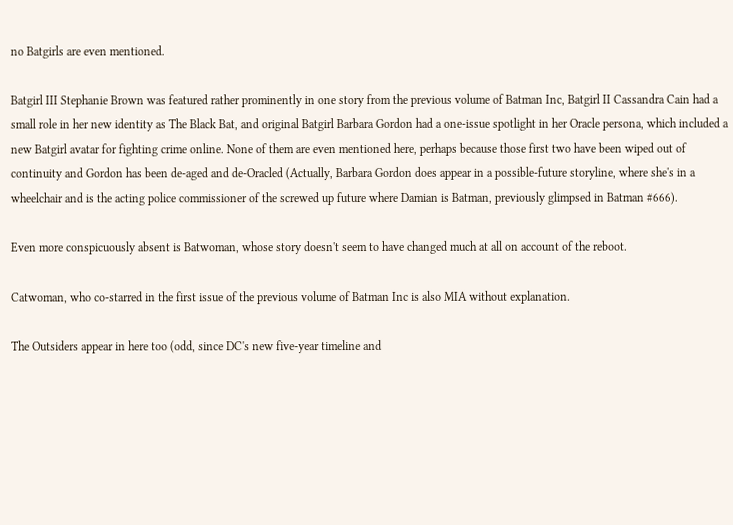no Batgirls are even mentioned.

Batgirl III Stephanie Brown was featured rather prominently in one story from the previous volume of Batman Inc, Batgirl II Cassandra Cain had a small role in her new identity as The Black Bat, and original Batgirl Barbara Gordon had a one-issue spotlight in her Oracle persona, which included a new Batgirl avatar for fighting crime online. None of them are even mentioned here, perhaps because those first two have been wiped out of continuity and Gordon has been de-aged and de-Oracled (Actually, Barbara Gordon does appear in a possible-future storyline, where she's in a wheelchair and is the acting police commissioner of the screwed up future where Damian is Batman, previously glimpsed in Batman #666).

Even more conspicuously absent is Batwoman, whose story doesn't seem to have changed much at all on account of the reboot.

Catwoman, who co-starred in the first issue of the previous volume of Batman Inc is also MIA without explanation.

The Outsiders appear in here too (odd, since DC's new five-year timeline and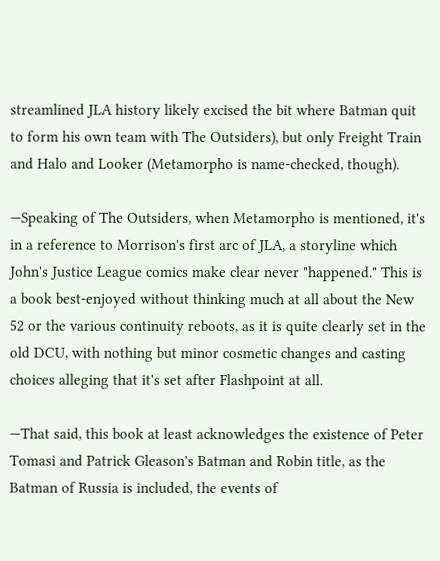streamlined JLA history likely excised the bit where Batman quit to form his own team with The Outsiders), but only Freight Train and Halo and Looker (Metamorpho is name-checked, though).

—Speaking of The Outsiders, when Metamorpho is mentioned, it's in a reference to Morrison's first arc of JLA, a storyline which John's Justice League comics make clear never "happened." This is a book best-enjoyed without thinking much at all about the New 52 or the various continuity reboots, as it is quite clearly set in the old DCU, with nothing but minor cosmetic changes and casting choices alleging that it's set after Flashpoint at all.

—That said, this book at least acknowledges the existence of Peter Tomasi and Patrick Gleason's Batman and Robin title, as the Batman of Russia is included, the events of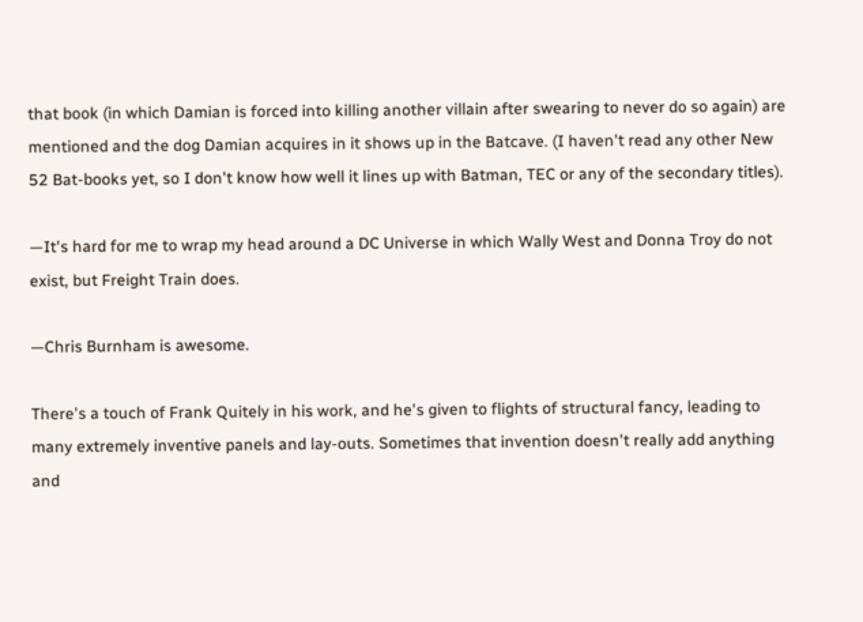that book (in which Damian is forced into killing another villain after swearing to never do so again) are mentioned and the dog Damian acquires in it shows up in the Batcave. (I haven't read any other New 52 Bat-books yet, so I don't know how well it lines up with Batman, TEC or any of the secondary titles).

—It's hard for me to wrap my head around a DC Universe in which Wally West and Donna Troy do not exist, but Freight Train does.

—Chris Burnham is awesome.

There's a touch of Frank Quitely in his work, and he's given to flights of structural fancy, leading to many extremely inventive panels and lay-outs. Sometimes that invention doesn't really add anything and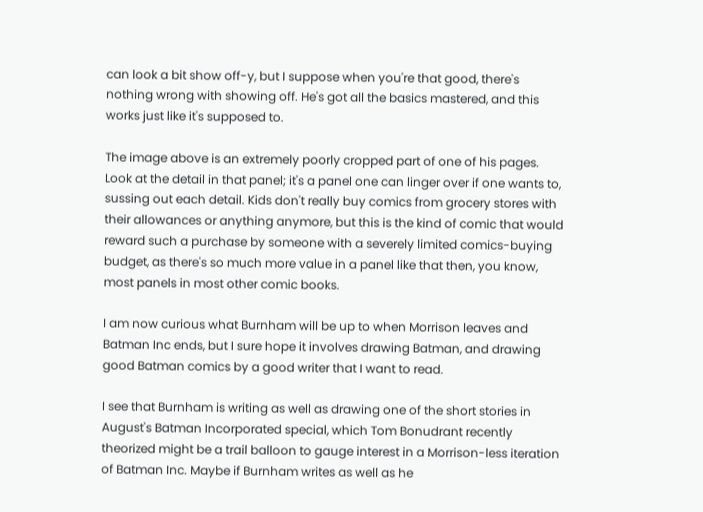can look a bit show off-y, but I suppose when you're that good, there's nothing wrong with showing off. He's got all the basics mastered, and this works just like it's supposed to.

The image above is an extremely poorly cropped part of one of his pages. Look at the detail in that panel; it's a panel one can linger over if one wants to, sussing out each detail. Kids don't really buy comics from grocery stores with their allowances or anything anymore, but this is the kind of comic that would reward such a purchase by someone with a severely limited comics-buying budget, as there's so much more value in a panel like that then, you know, most panels in most other comic books.

I am now curious what Burnham will be up to when Morrison leaves and Batman Inc ends, but I sure hope it involves drawing Batman, and drawing good Batman comics by a good writer that I want to read.

I see that Burnham is writing as well as drawing one of the short stories in August's Batman Incorporated special, which Tom Bonudrant recently theorized might be a trail balloon to gauge interest in a Morrison-less iteration of Batman Inc. Maybe if Burnham writes as well as he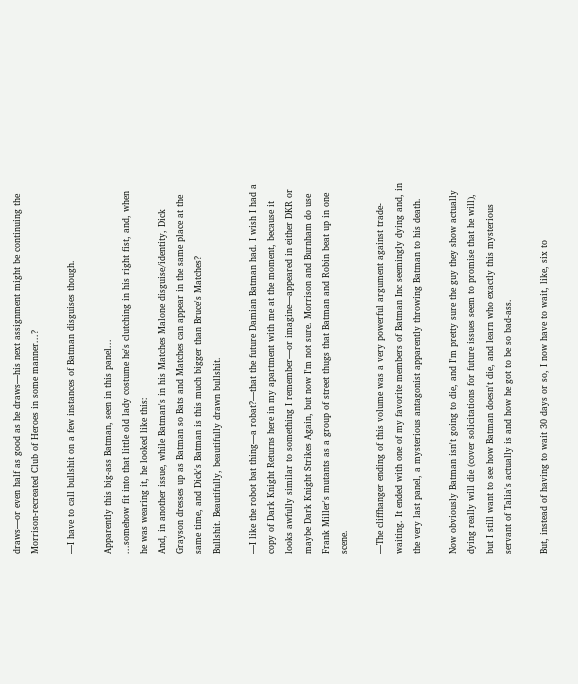draws—or even half as good as he draws—his next assignment might be continuing the Morrison-recreated Club of Heroes in some manner...?

—I have to call bullshit on a few instances of Batman disguises though.

Apparently this big-ass Batman, seen in this panel...
...somehow fit into that little old lady costume he's clutching in his right fist, and, when he was wearing it, he looked like this:
And, in another issue, while Batman's in his Matches Malone disguise/identity, Dick Grayson dresses up as Batman so Bats and Matches can appear in the same place at the same time, and Dick's Batman is this much bigger than Bruce's Matches?
Bullshit. Beautifully, beautifully drawn bullshit.

—I like the robot bat thing—a robat?—that the future Damian Batman had. I wish I had a copy of Dark Knight Returns here in my apartment with me at the moment, because it looks awfully similar to something I remember—or imagine—appeared in either DKR or maybe Dark Knight Strikes Again, but now I'm not sure. Morrison and Burnham do use Frank Miller's mutants as a group of street thugs that Batman and Robin beat up in one scene.

—The cliffhanger ending of this volume was a very powerful argument against trade-waiting. It ended with one of my favorite members of Batman Inc seemingly dying and, in the very last panel, a mysterious antagonist apparently throwing Batman to his death.

Now obviously Batman isn't going to die, and I'm pretty sure the guy they show actually dying really will die (cover solicitations for future issues seem to promise that he will), but I still want to see how Batman doesn't die, and learn who exactly this mysterious servant of Talia's actually is and how he got to be so bad-ass.

But, instead of having to wait 30 days or so, I now have to wait, like, six to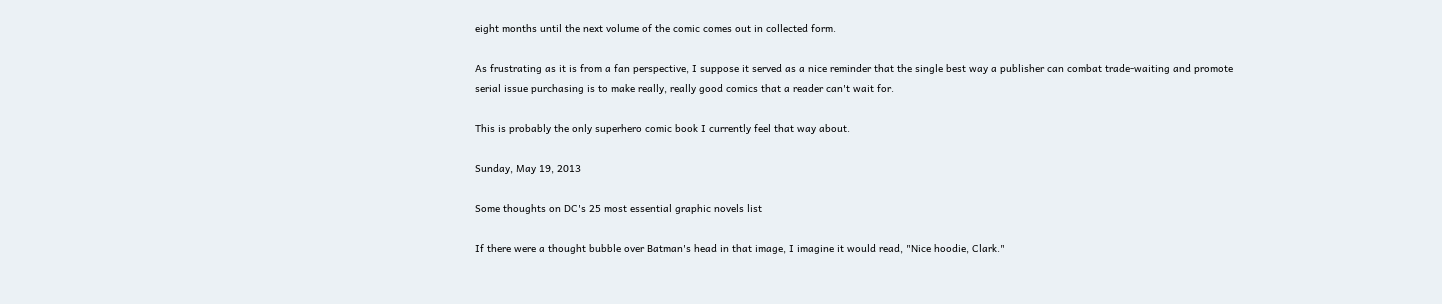eight months until the next volume of the comic comes out in collected form.

As frustrating as it is from a fan perspective, I suppose it served as a nice reminder that the single best way a publisher can combat trade-waiting and promote serial issue purchasing is to make really, really good comics that a reader can't wait for.

This is probably the only superhero comic book I currently feel that way about.

Sunday, May 19, 2013

Some thoughts on DC's 25 most essential graphic novels list

If there were a thought bubble over Batman's head in that image, I imagine it would read, "Nice hoodie, Clark."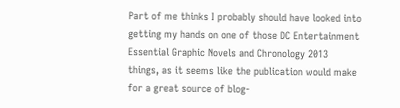Part of me thinks I probably should have looked into getting my hands on one of those DC Entertainment Essential Graphic Novels and Chronology 2013 things, as it seems like the publication would make for a great source of blog-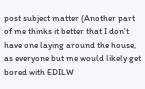post subject matter (Another part of me thinks it better that I don't have one laying around the house, as everyone but me would likely get bored with EDILW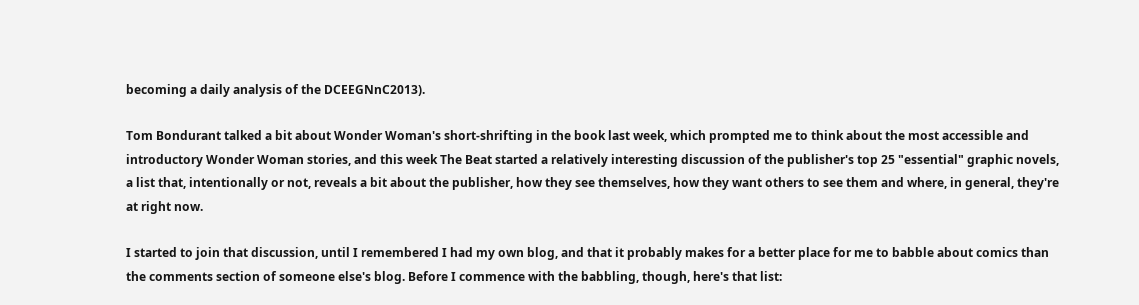becoming a daily analysis of the DCEEGNnC2013).

Tom Bondurant talked a bit about Wonder Woman's short-shrifting in the book last week, which prompted me to think about the most accessible and introductory Wonder Woman stories, and this week The Beat started a relatively interesting discussion of the publisher's top 25 "essential" graphic novels, a list that, intentionally or not, reveals a bit about the publisher, how they see themselves, how they want others to see them and where, in general, they're at right now.

I started to join that discussion, until I remembered I had my own blog, and that it probably makes for a better place for me to babble about comics than the comments section of someone else's blog. Before I commence with the babbling, though, here's that list: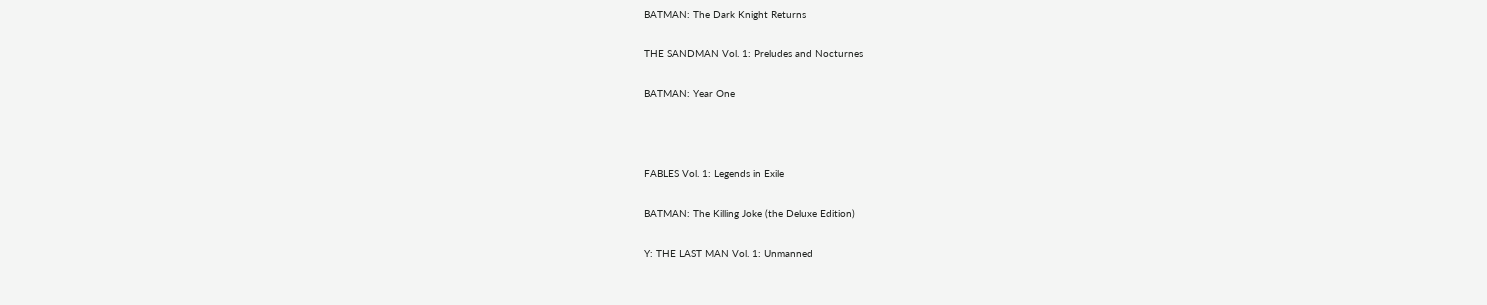BATMAN: The Dark Knight Returns

THE SANDMAN Vol. 1: Preludes and Nocturnes

BATMAN: Year One



FABLES Vol. 1: Legends in Exile

BATMAN: The Killing Joke (the Deluxe Edition)

Y: THE LAST MAN Vol. 1: Unmanned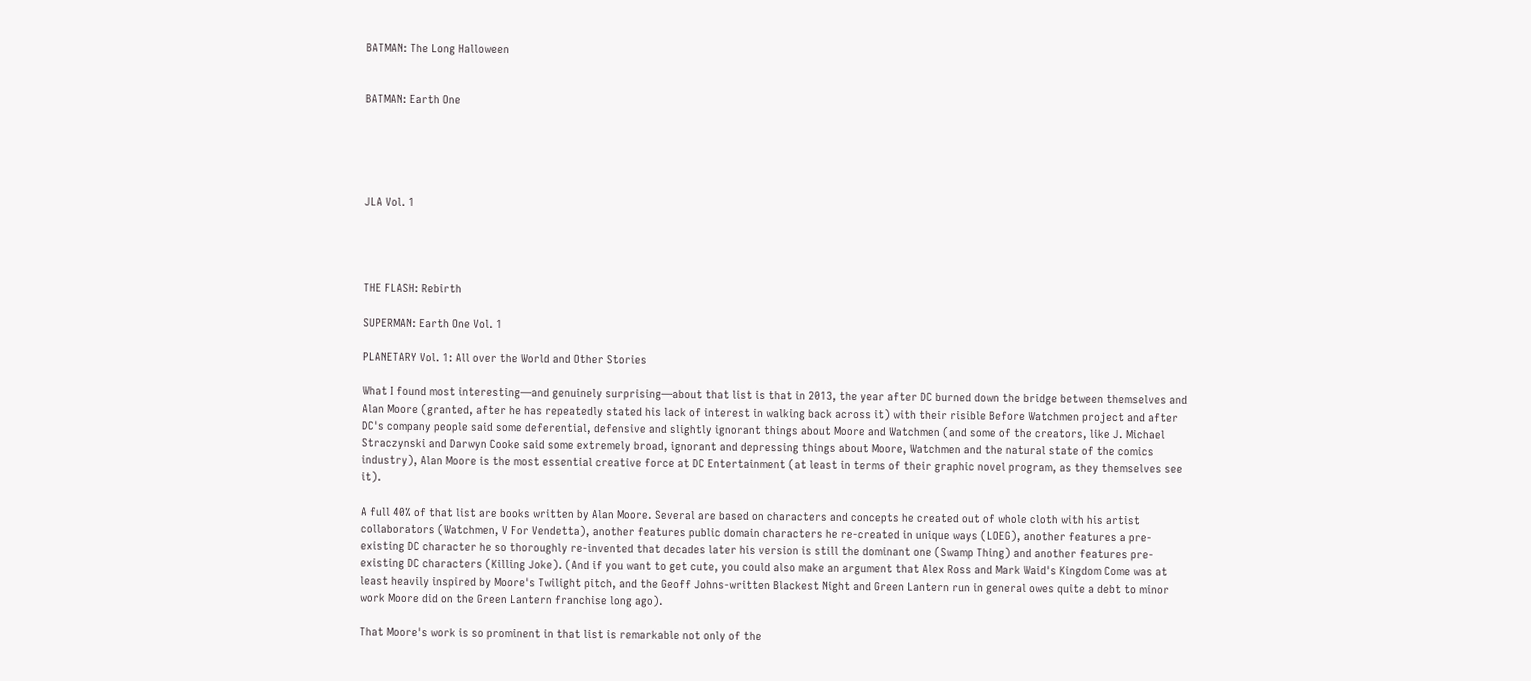BATMAN: The Long Halloween


BATMAN: Earth One





JLA Vol. 1




THE FLASH: Rebirth

SUPERMAN: Earth One Vol. 1

PLANETARY Vol. 1: All over the World and Other Stories

What I found most interesting—and genuinely surprising—about that list is that in 2013, the year after DC burned down the bridge between themselves and Alan Moore (granted, after he has repeatedly stated his lack of interest in walking back across it) with their risible Before Watchmen project and after DC's company people said some deferential, defensive and slightly ignorant things about Moore and Watchmen (and some of the creators, like J. Michael Straczynski and Darwyn Cooke said some extremely broad, ignorant and depressing things about Moore, Watchmen and the natural state of the comics industry), Alan Moore is the most essential creative force at DC Entertainment (at least in terms of their graphic novel program, as they themselves see it).

A full 40% of that list are books written by Alan Moore. Several are based on characters and concepts he created out of whole cloth with his artist collaborators (Watchmen, V For Vendetta), another features public domain characters he re-created in unique ways (LOEG), another features a pre-existing DC character he so thoroughly re-invented that decades later his version is still the dominant one (Swamp Thing) and another features pre-existing DC characters (Killing Joke). (And if you want to get cute, you could also make an argument that Alex Ross and Mark Waid's Kingdom Come was at least heavily inspired by Moore's Twilight pitch, and the Geoff Johns-written Blackest Night and Green Lantern run in general owes quite a debt to minor work Moore did on the Green Lantern franchise long ago).

That Moore's work is so prominent in that list is remarkable not only of the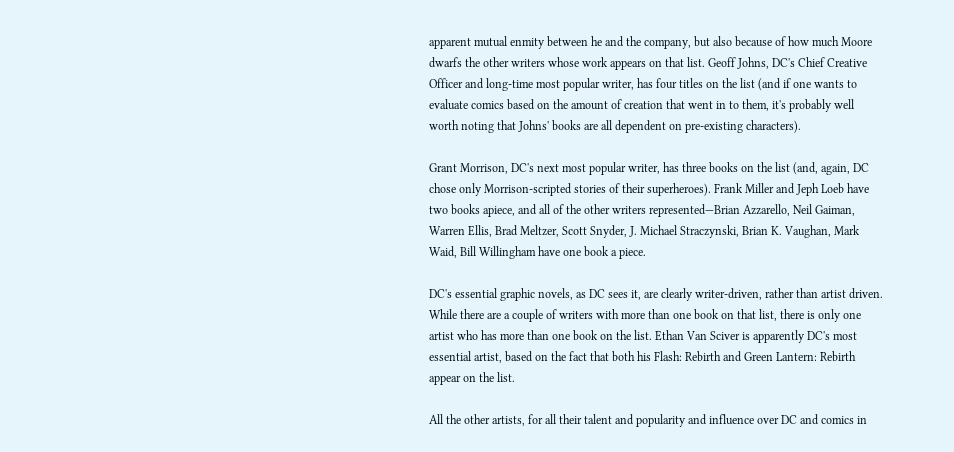apparent mutual enmity between he and the company, but also because of how much Moore dwarfs the other writers whose work appears on that list. Geoff Johns, DC's Chief Creative Officer and long-time most popular writer, has four titles on the list (and if one wants to evaluate comics based on the amount of creation that went in to them, it's probably well worth noting that Johns' books are all dependent on pre-existing characters).

Grant Morrison, DC's next most popular writer, has three books on the list (and, again, DC chose only Morrison-scripted stories of their superheroes). Frank Miller and Jeph Loeb have two books apiece, and all of the other writers represented—Brian Azzarello, Neil Gaiman, Warren Ellis, Brad Meltzer, Scott Snyder, J. Michael Straczynski, Brian K. Vaughan, Mark Waid, Bill Willingham have one book a piece.

DC's essential graphic novels, as DC sees it, are clearly writer-driven, rather than artist driven. While there are a couple of writers with more than one book on that list, there is only one artist who has more than one book on the list. Ethan Van Sciver is apparently DC's most essential artist, based on the fact that both his Flash: Rebirth and Green Lantern: Rebirth appear on the list.

All the other artists, for all their talent and popularity and influence over DC and comics in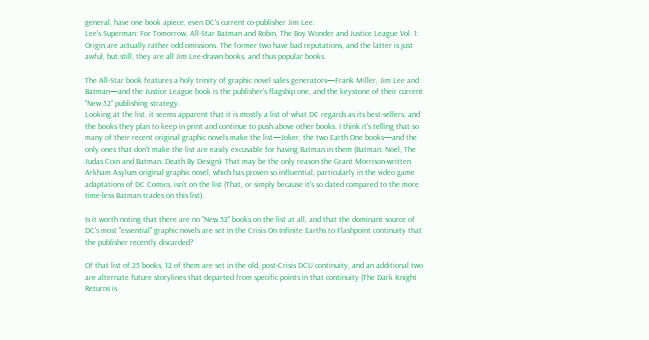general, have one book apiece, even DC's current co-publisher Jim Lee.
Lee's Superman: For Tomorrow, All-Star Batman and Robin, The Boy Wonder and Justice League Vol. 1: Origin are actually rather odd omissions. The former two have bad reputations, and the latter is just awful, but still, they are all Jim Lee-drawn books, and thus popular books.

The All-Star book features a holy trinity of graphic novel sales generators—Frank Miller, Jim Lee and Batman—and the Justice League book is the publisher's flagship one, and the keystone of their current "New 52" publishing strategy.
Looking at the list, it seems apparent that it is mostly a list of what DC regards as its best-sellers, and the books they plan to keep in print and continue to push above other books. I think it's telling that so many of their recent original graphic novels make the list—Joker, the two Earth One books—and the only ones that don't make the list are easily excusable for having Batman in them (Batman: Noel, The Judas Coin and Batman: Death By Design). That may be the only reason the Grant Morrison-written Arkham Asylum original graphic novel, which has proven so influential, particularly in the video game adaptations of DC Comics, isn't on the list (That, or simply because it's so dated compared to the more time-less Batman trades on this list).

Is it worth noting that there are no "New 52" books on the list at all, and that the dominant source of DC's most "essential" graphic novels are set in the Crisis On Infinite Earths to Flashpoint continuity that the publisher recently discarded?

Of that list of 25 books, 12 of them are set in the old, post-Crisis DCU continuity, and an additional two are alternate future storylines that departed from specific points in that continuity (The Dark Knight Returns is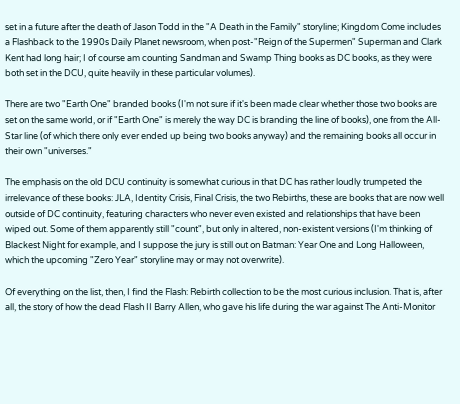set in a future after the death of Jason Todd in the "A Death in the Family" storyline; Kingdom Come includes a Flashback to the 1990s Daily Planet newsroom, when post-"Reign of the Supermen" Superman and Clark Kent had long hair; I of course am counting Sandman and Swamp Thing books as DC books, as they were both set in the DCU, quite heavily in these particular volumes).

There are two "Earth One" branded books (I'm not sure if it's been made clear whether those two books are set on the same world, or if "Earth One" is merely the way DC is branding the line of books), one from the All-Star line (of which there only ever ended up being two books anyway) and the remaining books all occur in their own "universes."

The emphasis on the old DCU continuity is somewhat curious in that DC has rather loudly trumpeted the irrelevance of these books: JLA, Identity Crisis, Final Crisis, the two Rebirths, these are books that are now well outside of DC continuity, featuring characters who never even existed and relationships that have been wiped out. Some of them apparently still "count", but only in altered, non-existent versions (I'm thinking of Blackest Night for example, and I suppose the jury is still out on Batman: Year One and Long Halloween, which the upcoming "Zero Year" storyline may or may not overwrite).

Of everything on the list, then, I find the Flash: Rebirth collection to be the most curious inclusion. That is, after all, the story of how the dead Flash II Barry Allen, who gave his life during the war against The Anti-Monitor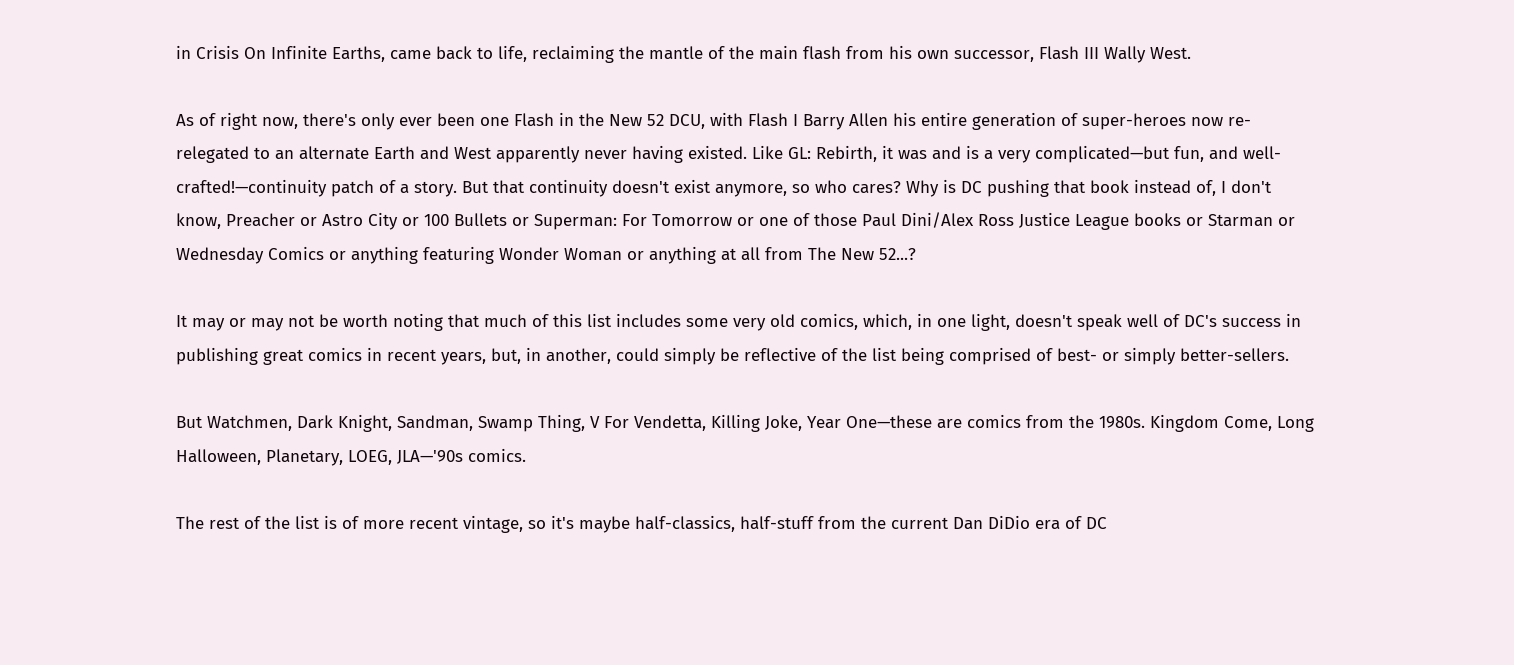in Crisis On Infinite Earths, came back to life, reclaiming the mantle of the main flash from his own successor, Flash III Wally West.

As of right now, there's only ever been one Flash in the New 52 DCU, with Flash I Barry Allen his entire generation of super-heroes now re-relegated to an alternate Earth and West apparently never having existed. Like GL: Rebirth, it was and is a very complicated—but fun, and well-crafted!—continuity patch of a story. But that continuity doesn't exist anymore, so who cares? Why is DC pushing that book instead of, I don't know, Preacher or Astro City or 100 Bullets or Superman: For Tomorrow or one of those Paul Dini/Alex Ross Justice League books or Starman or Wednesday Comics or anything featuring Wonder Woman or anything at all from The New 52...?

It may or may not be worth noting that much of this list includes some very old comics, which, in one light, doesn't speak well of DC's success in publishing great comics in recent years, but, in another, could simply be reflective of the list being comprised of best- or simply better-sellers.

But Watchmen, Dark Knight, Sandman, Swamp Thing, V For Vendetta, Killing Joke, Year One—these are comics from the 1980s. Kingdom Come, Long Halloween, Planetary, LOEG, JLA—'90s comics.

The rest of the list is of more recent vintage, so it's maybe half-classics, half-stuff from the current Dan DiDio era of DC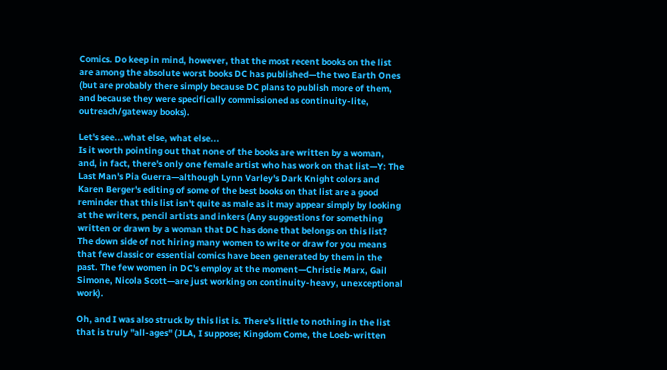Comics. Do keep in mind, however, that the most recent books on the list are among the absolute worst books DC has published—the two Earth Ones (but are probably there simply because DC plans to publish more of them, and because they were specifically commissioned as continuity-lite, outreach/gateway books).

Let's see...what else, what else...
Is it worth pointing out that none of the books are written by a woman, and, in fact, there's only one female artist who has work on that list—Y: The Last Man's Pia Guerra—although Lynn Varley's Dark Knight colors and Karen Berger's editing of some of the best books on that list are a good reminder that this list isn't quite as male as it may appear simply by looking at the writers, pencil artists and inkers (Any suggestions for something written or drawn by a woman that DC has done that belongs on this list? The down side of not hiring many women to write or draw for you means that few classic or essential comics have been generated by them in the past. The few women in DC's employ at the moment—Christie Marx, Gail Simone, Nicola Scott—are just working on continuity-heavy, unexceptional work).

Oh, and I was also struck by this list is. There's little to nothing in the list that is truly "all-ages" (JLA, I suppose; Kingdom Come, the Loeb-written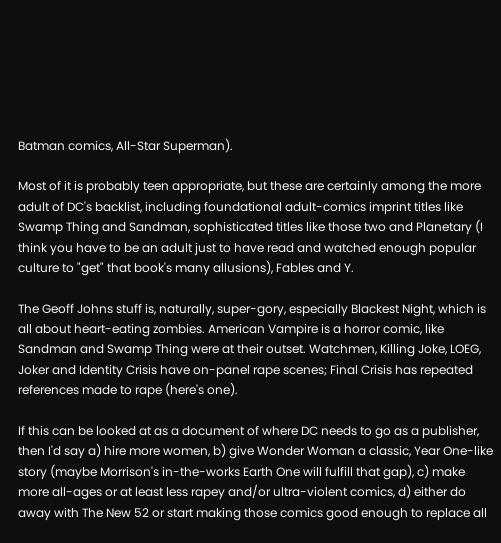Batman comics, All-Star Superman).

Most of it is probably teen appropriate, but these are certainly among the more adult of DC's backlist, including foundational adult-comics imprint titles like Swamp Thing and Sandman, sophisticated titles like those two and Planetary (I think you have to be an adult just to have read and watched enough popular culture to "get" that book's many allusions), Fables and Y.

The Geoff Johns stuff is, naturally, super-gory, especially Blackest Night, which is all about heart-eating zombies. American Vampire is a horror comic, like Sandman and Swamp Thing were at their outset. Watchmen, Killing Joke, LOEG, Joker and Identity Crisis have on-panel rape scenes; Final Crisis has repeated references made to rape (here's one).

If this can be looked at as a document of where DC needs to go as a publisher, then I'd say a) hire more women, b) give Wonder Woman a classic, Year One-like story (maybe Morrison's in-the-works Earth One will fulfill that gap), c) make more all-ages or at least less rapey and/or ultra-violent comics, d) either do away with The New 52 or start making those comics good enough to replace all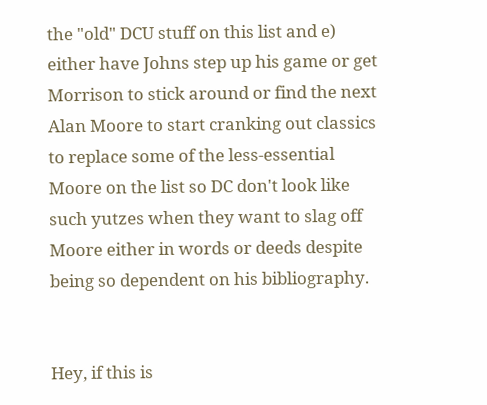the "old" DCU stuff on this list and e) either have Johns step up his game or get Morrison to stick around or find the next Alan Moore to start cranking out classics to replace some of the less-essential Moore on the list so DC don't look like such yutzes when they want to slag off Moore either in words or deeds despite being so dependent on his bibliography.


Hey, if this is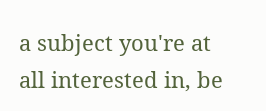a subject you're at all interested in, be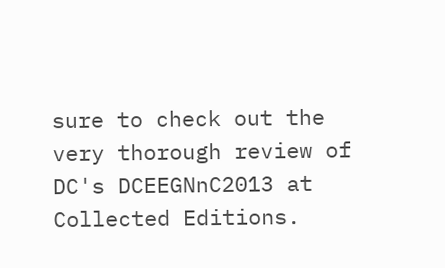sure to check out the very thorough review of DC's DCEEGNnC2013 at Collected Editions.